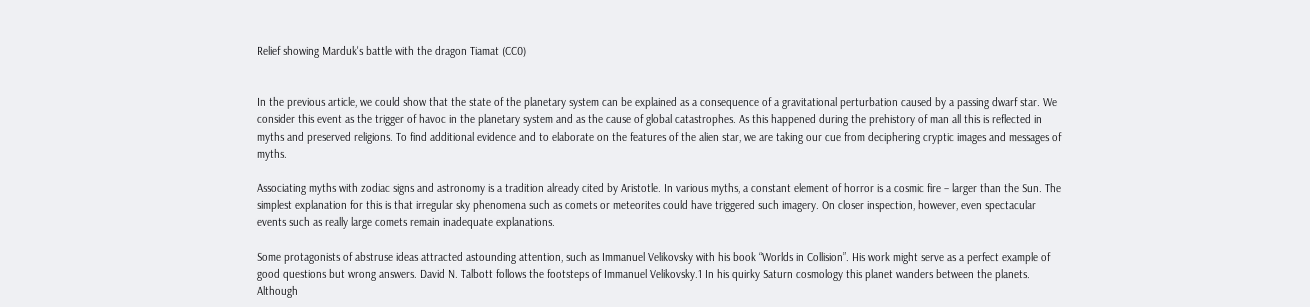Relief showing Marduk's battle with the dragon Tiamat (CC0)


In the previous article, we could show that the state of the planetary system can be explained as a consequence of a gravitational perturbation caused by a passing dwarf star. We consider this event as the trigger of havoc in the planetary system and as the cause of global catastrophes. As this happened during the prehistory of man all this is reflected in myths and preserved religions. To find additional evidence and to elaborate on the features of the alien star, we are taking our cue from deciphering cryptic images and messages of myths.

Associating myths with zodiac signs and astronomy is a tradition already cited by Aristotle. In various myths, a constant element of horror is a cosmic fire – larger than the Sun. The simplest explanation for this is that irregular sky phenomena such as comets or meteorites could have triggered such imagery. On closer inspection, however, even spectacular events such as really large comets remain inadequate explanations.

Some protagonists of abstruse ideas attracted astounding attention, such as Immanuel Velikovsky with his book “Worlds in Collision”. His work might serve as a perfect example of good questions but wrong answers. David N. Talbott follows the footsteps of Immanuel Velikovsky.1 In his quirky Saturn cosmology this planet wanders between the planets. Although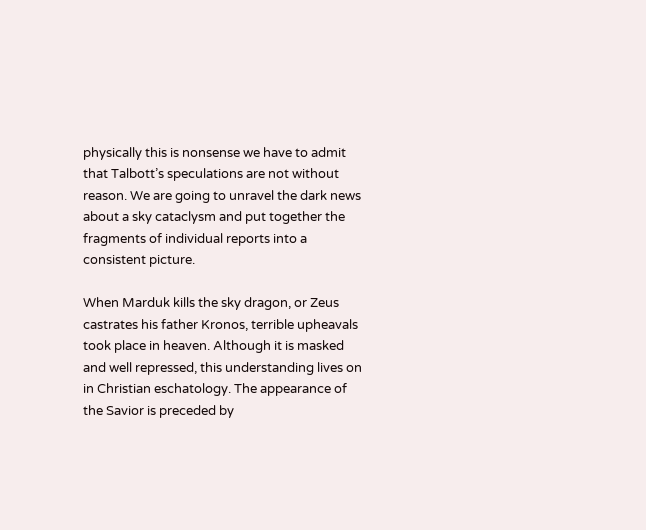physically this is nonsense we have to admit that Talbott’s speculations are not without reason. We are going to unravel the dark news about a sky cataclysm and put together the fragments of individual reports into a consistent picture.

When Marduk kills the sky dragon, or Zeus castrates his father Kronos, terrible upheavals took place in heaven. Although it is masked and well repressed, this understanding lives on in Christian eschatology. The appearance of the Savior is preceded by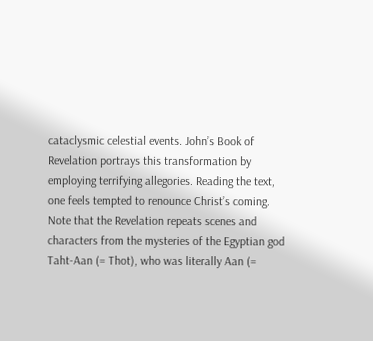cataclysmic celestial events. John’s Book of Revelation portrays this transformation by employing terrifying allegories. Reading the text, one feels tempted to renounce Christ’s coming. Note that the Revelation repeats scenes and characters from the mysteries of the Egyptian god Taht-Aan (= Thot), who was literally Aan (=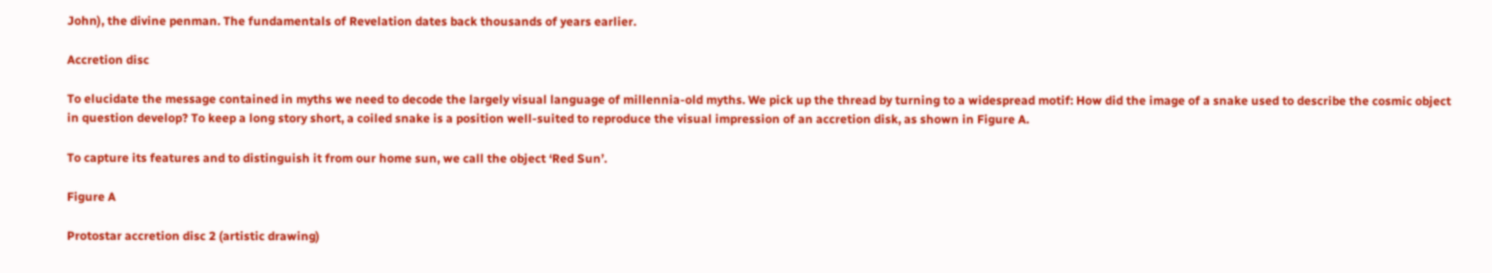John), the divine penman. The fundamentals of Revelation dates back thousands of years earlier.

Accretion disc

To elucidate the message contained in myths we need to decode the largely visual language of millennia-old myths. We pick up the thread by turning to a widespread motif: How did the image of a snake used to describe the cosmic object in question develop? To keep a long story short, a coiled snake is a position well-suited to reproduce the visual impression of an accretion disk, as shown in Figure A.

To capture its features and to distinguish it from our home sun, we call the object ‘Red Sun’.

Figure A

Protostar accretion disc 2 (artistic drawing)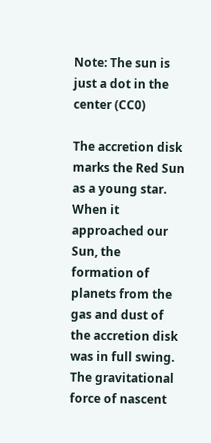Note: The sun is just a dot in the center (CC0)

The accretion disk marks the Red Sun as a young star. When it approached our Sun, the formation of planets from the gas and dust of the accretion disk was in full swing. The gravitational force of nascent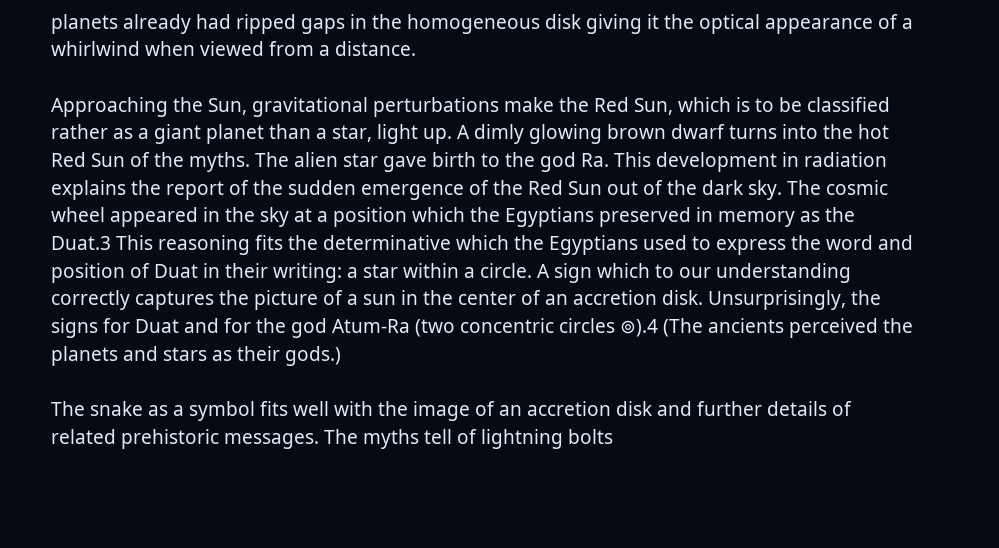planets already had ripped gaps in the homogeneous disk giving it the optical appearance of a whirlwind when viewed from a distance.

Approaching the Sun, gravitational perturbations make the Red Sun, which is to be classified rather as a giant planet than a star, light up. A dimly glowing brown dwarf turns into the hot Red Sun of the myths. The alien star gave birth to the god Ra. This development in radiation explains the report of the sudden emergence of the Red Sun out of the dark sky. The cosmic wheel appeared in the sky at a position which the Egyptians preserved in memory as the Duat.3 This reasoning fits the determinative which the Egyptians used to express the word and position of Duat in their writing: a star within a circle. A sign which to our understanding correctly captures the picture of a sun in the center of an accretion disk. Unsurprisingly, the signs for Duat and for the god Atum-Ra (two concentric circles ⊚).4 (The ancients perceived the planets and stars as their gods.)

The snake as a symbol fits well with the image of an accretion disk and further details of related prehistoric messages. The myths tell of lightning bolts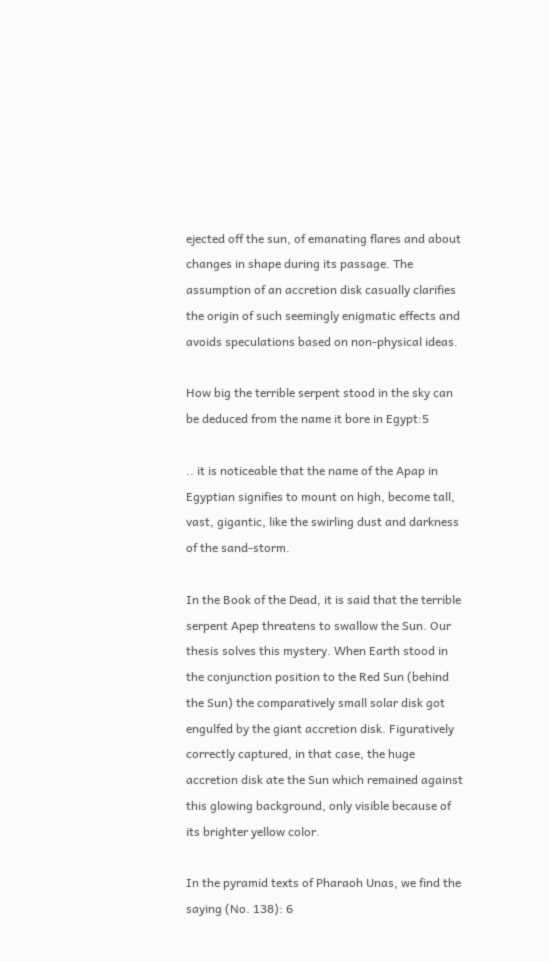ejected off the sun, of emanating flares and about changes in shape during its passage. The assumption of an accretion disk casually clarifies the origin of such seemingly enigmatic effects and avoids speculations based on non-physical ideas.

How big the terrible serpent stood in the sky can be deduced from the name it bore in Egypt:5

.. it is noticeable that the name of the Apap in Egyptian signifies to mount on high, become tall, vast, gigantic, like the swirling dust and darkness of the sand-storm.

In the Book of the Dead, it is said that the terrible serpent Apep threatens to swallow the Sun. Our thesis solves this mystery. When Earth stood in the conjunction position to the Red Sun (behind the Sun) the comparatively small solar disk got engulfed by the giant accretion disk. Figuratively correctly captured, in that case, the huge accretion disk ate the Sun which remained against this glowing background, only visible because of its brighter yellow color.

In the pyramid texts of Pharaoh Unas, we find the saying (No. 138): 6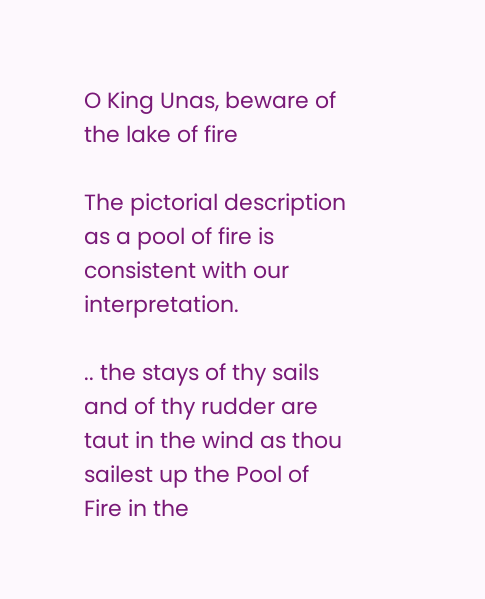O King Unas, beware of the lake of fire

The pictorial description as a pool of fire is consistent with our interpretation.

.. the stays of thy sails and of thy rudder are taut in the wind as thou sailest up the Pool of Fire in the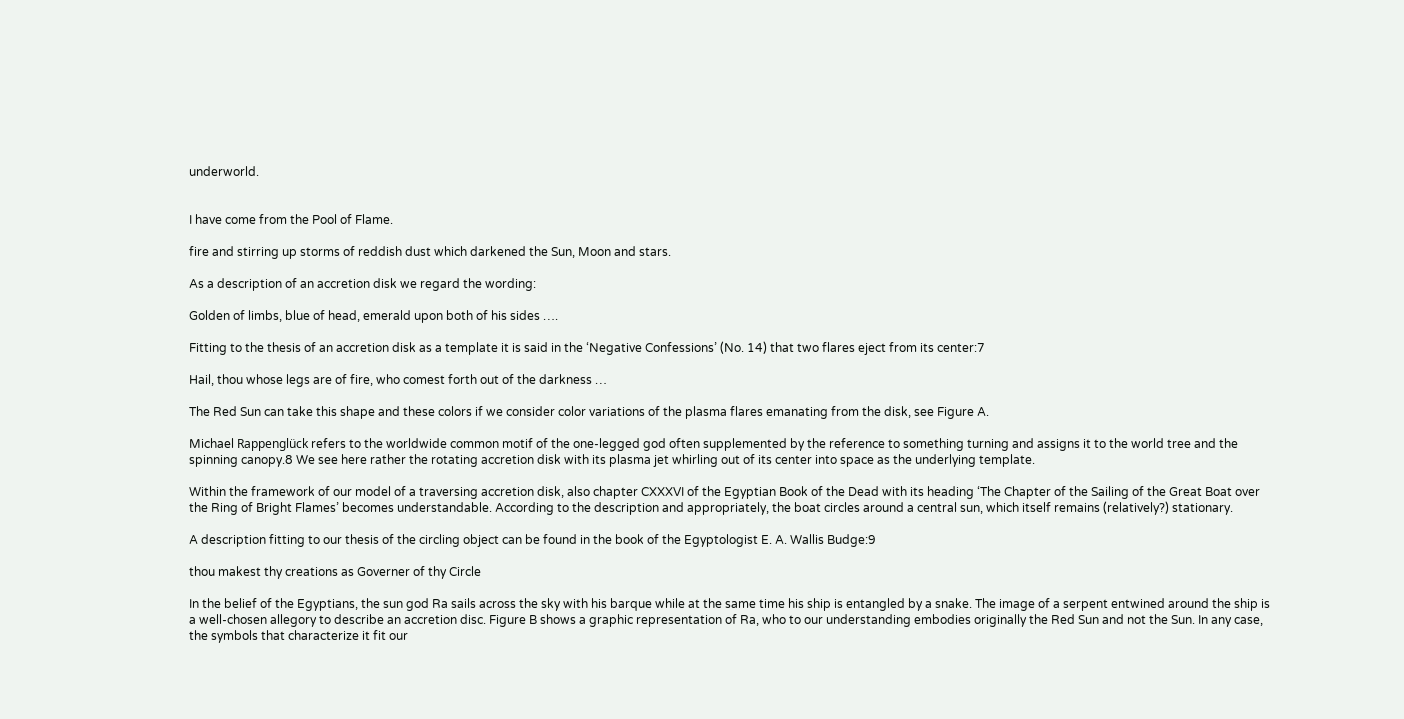underworld.


I have come from the Pool of Flame.

fire and stirring up storms of reddish dust which darkened the Sun, Moon and stars.

As a description of an accretion disk we regard the wording:

Golden of limbs, blue of head, emerald upon both of his sides ….

Fitting to the thesis of an accretion disk as a template it is said in the ‘Negative Confessions’ (No. 14) that two flares eject from its center:7

Hail, thou whose legs are of fire, who comest forth out of the darkness …

The Red Sun can take this shape and these colors if we consider color variations of the plasma flares emanating from the disk, see Figure A.

Michael Rappenglück refers to the worldwide common motif of the one-legged god often supplemented by the reference to something turning and assigns it to the world tree and the spinning canopy.8 We see here rather the rotating accretion disk with its plasma jet whirling out of its center into space as the underlying template.

Within the framework of our model of a traversing accretion disk, also chapter CXXXVI of the Egyptian Book of the Dead with its heading ‘The Chapter of the Sailing of the Great Boat over the Ring of Bright Flames’ becomes understandable. According to the description and appropriately, the boat circles around a central sun, which itself remains (relatively?) stationary.

A description fitting to our thesis of the circling object can be found in the book of the Egyptologist E. A. Wallis Budge:9

thou makest thy creations as Governer of thy Circle

In the belief of the Egyptians, the sun god Ra sails across the sky with his barque while at the same time his ship is entangled by a snake. The image of a serpent entwined around the ship is a well-chosen allegory to describe an accretion disc. Figure B shows a graphic representation of Ra, who to our understanding embodies originally the Red Sun and not the Sun. In any case, the symbols that characterize it fit our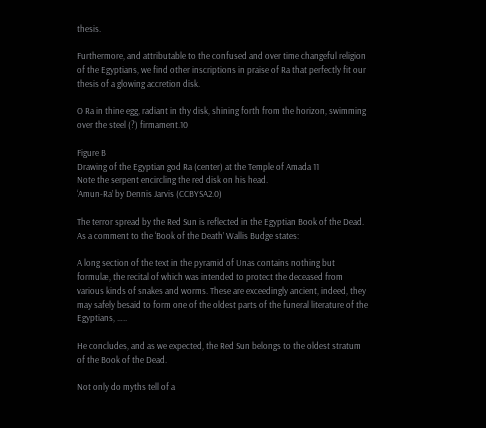thesis.

Furthermore, and attributable to the confused and over time changeful religion of the Egyptians, we find other inscriptions in praise of Ra that perfectly fit our thesis of a glowing accretion disk.

O Ra in thine egg, radiant in thy disk, shining forth from the horizon, swimming over the steel (?) firmament.10

Figure B
Drawing of the Egyptian god Ra (center) at the Temple of Amada 11
Note the serpent encircling the red disk on his head.
‘Amun-Ra’ by Dennis Jarvis (CCBYSA2.0)

The terror spread by the Red Sun is reflected in the Egyptian Book of the Dead. As a comment to the ‘Book of the Death’ Wallis Budge states:

A long section of the text in the pyramid of Unas contains nothing but formulæ, the recital of which was intended to protect the deceased from various kinds of snakes and worms. These are exceedingly ancient, indeed, they may safely besaid to form one of the oldest parts of the funeral literature of the Egyptians, …..

He concludes, and as we expected, the Red Sun belongs to the oldest stratum of the Book of the Dead.

Not only do myths tell of a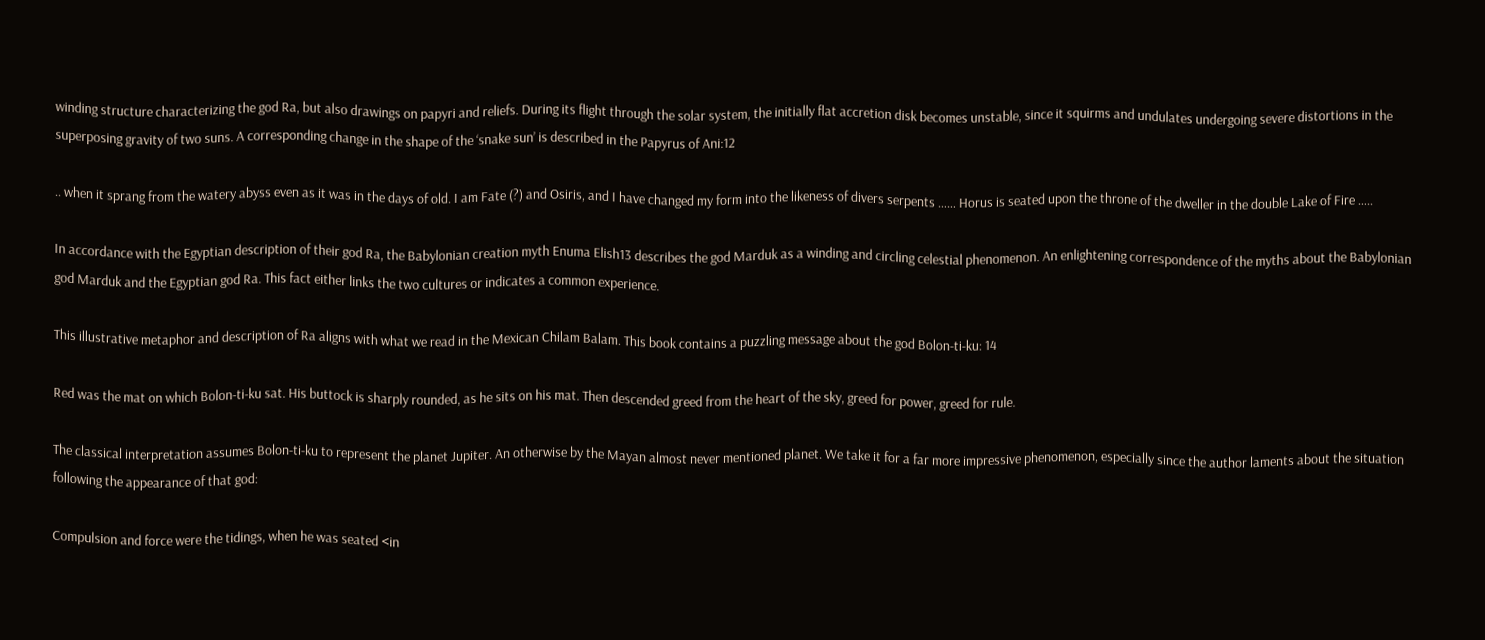winding structure characterizing the god Ra, but also drawings on papyri and reliefs. During its flight through the solar system, the initially flat accretion disk becomes unstable, since it squirms and undulates undergoing severe distortions in the superposing gravity of two suns. A corresponding change in the shape of the ‘snake sun’ is described in the Papyrus of Ani:12

.. when it sprang from the watery abyss even as it was in the days of old. I am Fate (?) and Osiris, and I have changed my form into the likeness of divers serpents …… Horus is seated upon the throne of the dweller in the double Lake of Fire …..

In accordance with the Egyptian description of their god Ra, the Babylonian creation myth Enuma Elish13 describes the god Marduk as a winding and circling celestial phenomenon. An enlightening correspondence of the myths about the Babylonian god Marduk and the Egyptian god Ra. This fact either links the two cultures or indicates a common experience.

This illustrative metaphor and description of Ra aligns with what we read in the Mexican Chilam Balam. This book contains a puzzling message about the god Bolon-ti-ku: 14

Red was the mat on which Bolon-ti-ku sat. His buttock is sharply rounded, as he sits on his mat. Then descended greed from the heart of the sky, greed for power, greed for rule.

The classical interpretation assumes Bolon-ti-ku to represent the planet Jupiter. An otherwise by the Mayan almost never mentioned planet. We take it for a far more impressive phenomenon, especially since the author laments about the situation following the appearance of that god:

Compulsion and force were the tidings, when he was seated <in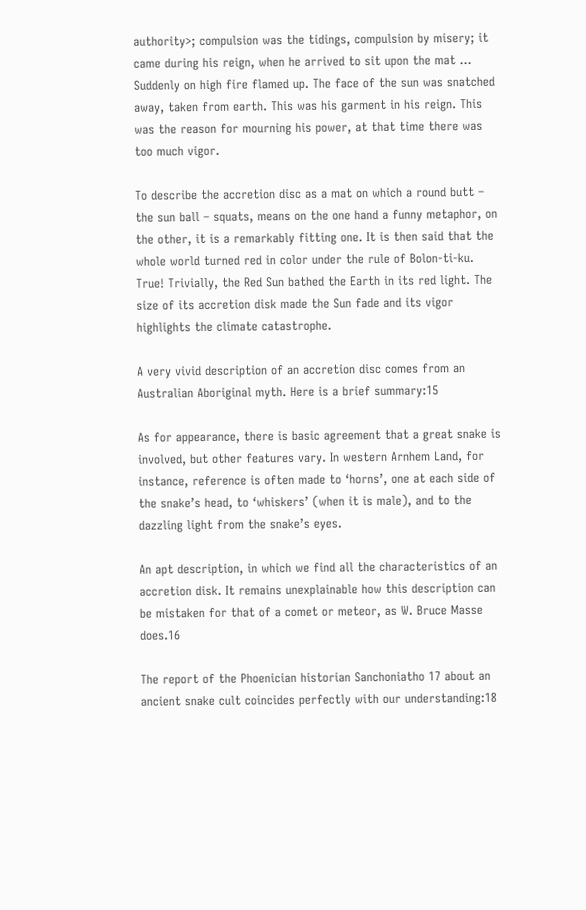authority>; compulsion was the tidings, compulsion by misery; it came during his reign, when he arrived to sit upon the mat …
Suddenly on high fire flamed up. The face of the sun was snatched away, taken from earth. This was his garment in his reign. This was the reason for mourning his power, at that time there was too much vigor.

To describe the accretion disc as a mat on which a round butt – the sun ball – squats, means on the one hand a funny metaphor, on the other, it is a remarkably fitting one. It is then said that the whole world turned red in color under the rule of Bolon-ti-ku. True! Trivially, the Red Sun bathed the Earth in its red light. The size of its accretion disk made the Sun fade and its vigor highlights the climate catastrophe.

A very vivid description of an accretion disc comes from an Australian Aboriginal myth. Here is a brief summary:15

As for appearance, there is basic agreement that a great snake is involved, but other features vary. In western Arnhem Land, for instance, reference is often made to ‘horns’, one at each side of the snake’s head, to ‘whiskers’ (when it is male), and to the dazzling light from the snake’s eyes.

An apt description, in which we find all the characteristics of an accretion disk. It remains unexplainable how this description can be mistaken for that of a comet or meteor, as W. Bruce Masse does.16

The report of the Phoenician historian Sanchoniatho 17 about an ancient snake cult coincides perfectly with our understanding:18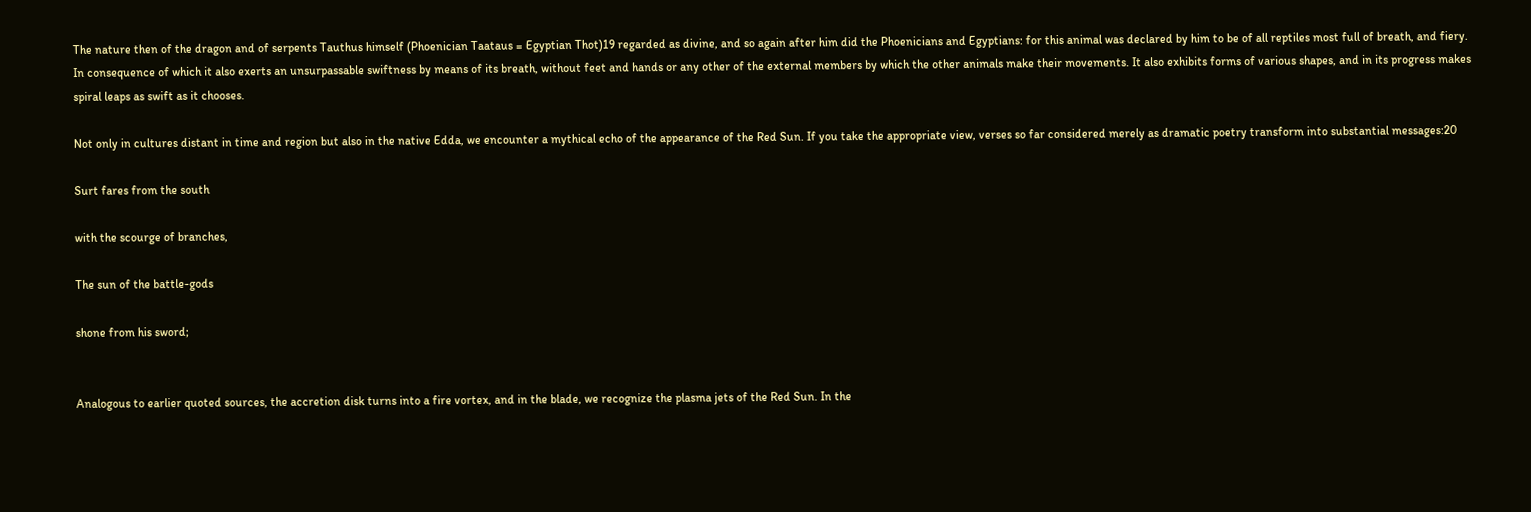The nature then of the dragon and of serpents Tauthus himself (Phoenician Taataus = Egyptian Thot)19 regarded as divine, and so again after him did the Phoenicians and Egyptians: for this animal was declared by him to be of all reptiles most full of breath, and fiery. In consequence of which it also exerts an unsurpassable swiftness by means of its breath, without feet and hands or any other of the external members by which the other animals make their movements. It also exhibits forms of various shapes, and in its progress makes spiral leaps as swift as it chooses.

Not only in cultures distant in time and region but also in the native Edda, we encounter a mythical echo of the appearance of the Red Sun. If you take the appropriate view, verses so far considered merely as dramatic poetry transform into substantial messages:20

Surt fares from the south

with the scourge of branches,

The sun of the battle-gods

shone from his sword;


Analogous to earlier quoted sources, the accretion disk turns into a fire vortex, and in the blade, we recognize the plasma jets of the Red Sun. In the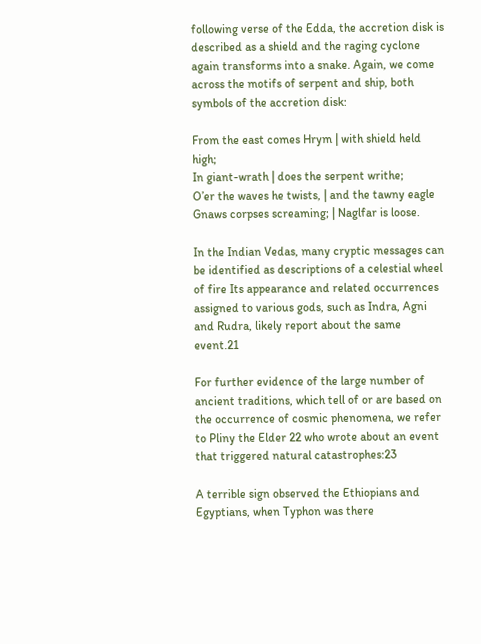following verse of the Edda, the accretion disk is described as a shield and the raging cyclone again transforms into a snake. Again, we come across the motifs of serpent and ship, both symbols of the accretion disk:

From the east comes Hrym | with shield held high;
In giant-wrath | does the serpent writhe;
O’er the waves he twists, | and the tawny eagle
Gnaws corpses screaming; | Naglfar is loose.

In the Indian Vedas, many cryptic messages can be identified as descriptions of a celestial wheel of fire Its appearance and related occurrences assigned to various gods, such as Indra, Agni and Rudra, likely report about the same event.21

For further evidence of the large number of ancient traditions, which tell of or are based on the occurrence of cosmic phenomena, we refer to Pliny the Elder 22 who wrote about an event that triggered natural catastrophes:23

A terrible sign observed the Ethiopians and Egyptians, when Typhon was there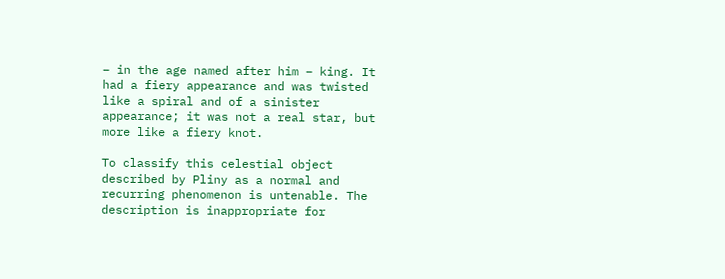– in the age named after him – king. It had a fiery appearance and was twisted like a spiral and of a sinister appearance; it was not a real star, but more like a fiery knot.

To classify this celestial object described by Pliny as a normal and recurring phenomenon is untenable. The description is inappropriate for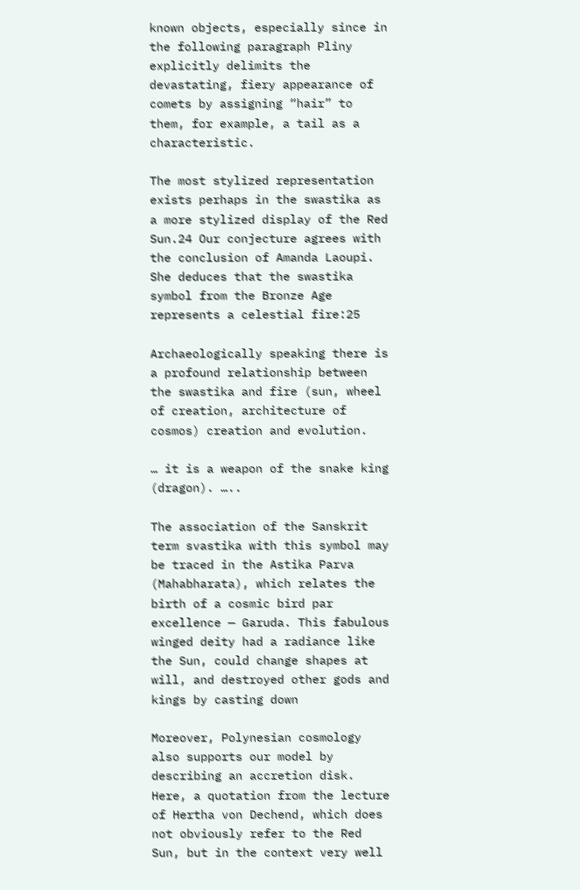known objects, especially since in the following paragraph Pliny explicitly delimits the devastating, fiery appearance of comets by assigning “hair” to them, for example, a tail as a characteristic.

The most stylized representation exists perhaps in the swastika as a more stylized display of the Red Sun.24 Our conjecture agrees with the conclusion of Amanda Laoupi. She deduces that the swastika symbol from the Bronze Age represents a celestial fire:25

Archaeologically speaking there is a profound relationship between the swastika and fire (sun, wheel of creation, architecture of cosmos) creation and evolution.

… it is a weapon of the snake king (dragon). …..

The association of the Sanskrit term svastika with this symbol may be traced in the Astika Parva (Mahabharata), which relates the birth of a cosmic bird par excellence — Garuda. This fabulous winged deity had a radiance like the Sun, could change shapes at will, and destroyed other gods and kings by casting down

Moreover, Polynesian cosmology also supports our model by describing an accretion disk. Here, a quotation from the lecture of Hertha von Dechend, which does not obviously refer to the Red Sun, but in the context very well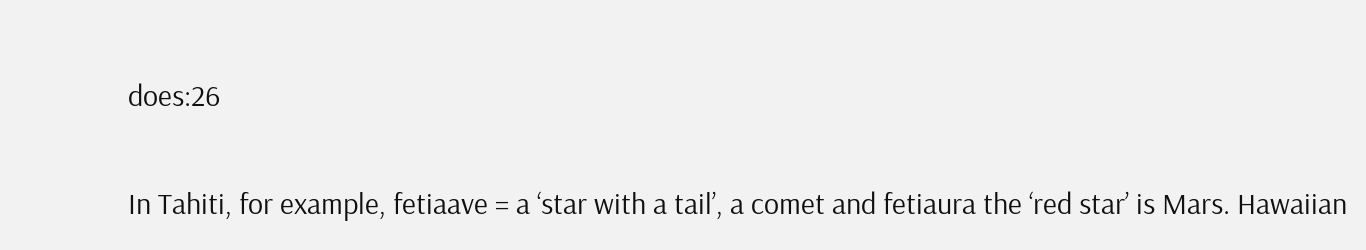does:26

In Tahiti, for example, fetiaave = a ‘star with a tail’, a comet and fetiaura the ‘red star’ is Mars. Hawaiian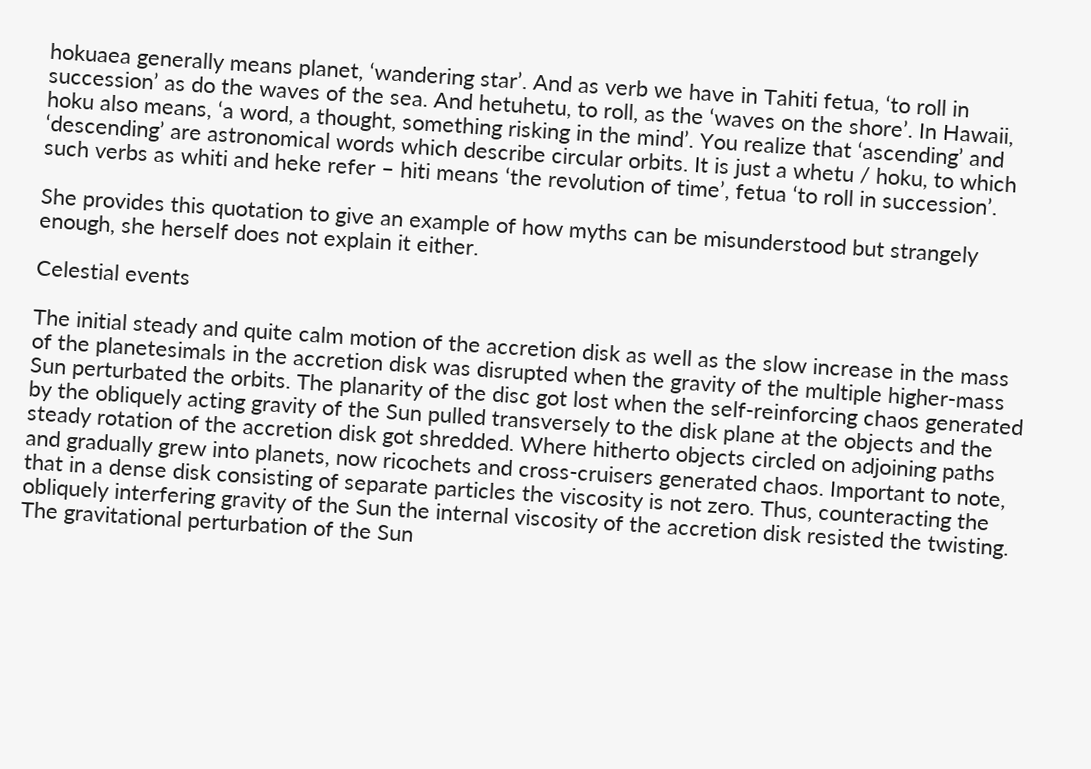hokuaea generally means planet, ‘wandering star’. And as verb we have in Tahiti fetua, ‘to roll in succession’ as do the waves of the sea. And hetuhetu, to roll, as the ‘waves on the shore’. In Hawaii, hoku also means, ‘a word, a thought, something risking in the mind’. You realize that ‘ascending’ and ‘descending’ are astronomical words which describe circular orbits. It is just a whetu / hoku, to which such verbs as whiti and heke refer – hiti means ‘the revolution of time’, fetua ‘to roll in succession’.

She provides this quotation to give an example of how myths can be misunderstood but strangely enough, she herself does not explain it either.

Celestial events

The initial steady and quite calm motion of the accretion disk as well as the slow increase in the mass of the planetesimals in the accretion disk was disrupted when the gravity of the multiple higher-mass Sun perturbated the orbits. The planarity of the disc got lost when the self-reinforcing chaos generated by the obliquely acting gravity of the Sun pulled transversely to the disk plane at the objects and the steady rotation of the accretion disk got shredded. Where hitherto objects circled on adjoining paths and gradually grew into planets, now ricochets and cross-cruisers generated chaos. Important to note, that in a dense disk consisting of separate particles the viscosity is not zero. Thus, counteracting the obliquely interfering gravity of the Sun the internal viscosity of the accretion disk resisted the twisting. The gravitational perturbation of the Sun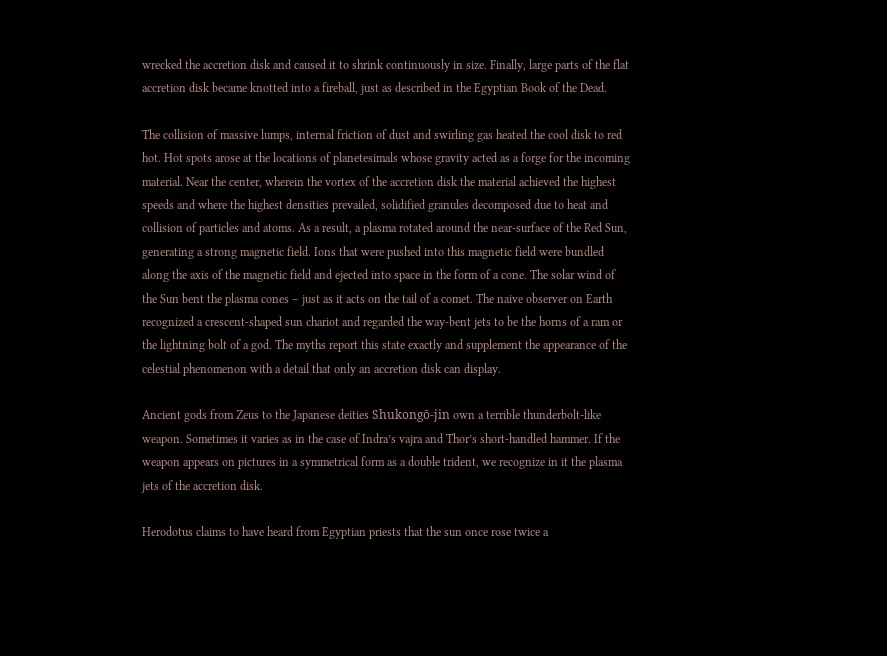wrecked the accretion disk and caused it to shrink continuously in size. Finally, large parts of the flat accretion disk became knotted into a fireball, just as described in the Egyptian Book of the Dead.

The collision of massive lumps, internal friction of dust and swirling gas heated the cool disk to red hot. Hot spots arose at the locations of planetesimals whose gravity acted as a forge for the incoming material. Near the center, wherein the vortex of the accretion disk the material achieved the highest speeds and where the highest densities prevailed, solidified granules decomposed due to heat and collision of particles and atoms. As a result, a plasma rotated around the near-surface of the Red Sun, generating a strong magnetic field. Ions that were pushed into this magnetic field were bundled along the axis of the magnetic field and ejected into space in the form of a cone. The solar wind of the Sun bent the plasma cones – just as it acts on the tail of a comet. The naive observer on Earth recognized a crescent-shaped sun chariot and regarded the way-bent jets to be the horns of a ram or the lightning bolt of a god. The myths report this state exactly and supplement the appearance of the celestial phenomenon with a detail that only an accretion disk can display.

Ancient gods from Zeus to the Japanese deities Shukongō-jin own a terrible thunderbolt-like weapon. Sometimes it varies as in the case of Indra’s vajra and Thor’s short-handled hammer. If the weapon appears on pictures in a symmetrical form as a double trident, we recognize in it the plasma jets of the accretion disk.

Herodotus claims to have heard from Egyptian priests that the sun once rose twice a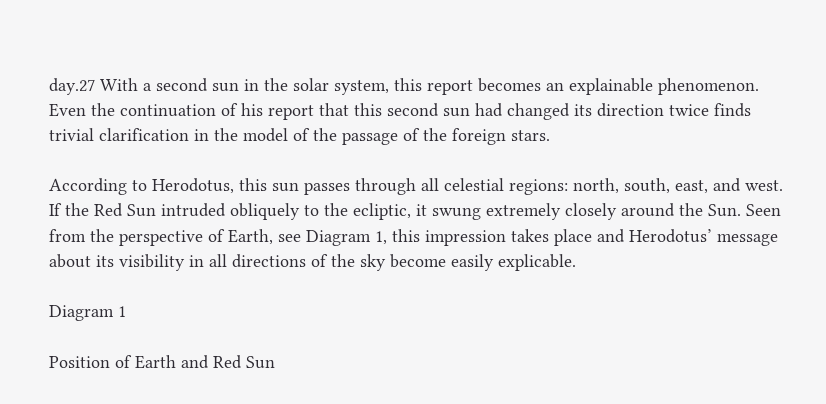day.27 With a second sun in the solar system, this report becomes an explainable phenomenon. Even the continuation of his report that this second sun had changed its direction twice finds trivial clarification in the model of the passage of the foreign stars.

According to Herodotus, this sun passes through all celestial regions: north, south, east, and west. If the Red Sun intruded obliquely to the ecliptic, it swung extremely closely around the Sun. Seen from the perspective of Earth, see Diagram 1, this impression takes place and Herodotus’ message about its visibility in all directions of the sky become easily explicable.

Diagram 1

Position of Earth and Red Sun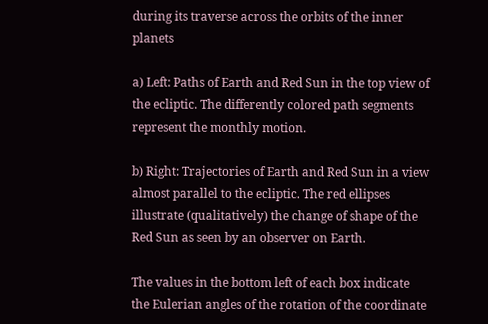during its traverse across the orbits of the inner planets

a) Left: Paths of Earth and Red Sun in the top view of the ecliptic. The differently colored path segments represent the monthly motion.

b) Right: Trajectories of Earth and Red Sun in a view almost parallel to the ecliptic. The red ellipses illustrate (qualitatively) the change of shape of the Red Sun as seen by an observer on Earth.

The values in the bottom left of each box indicate the Eulerian angles of the rotation of the coordinate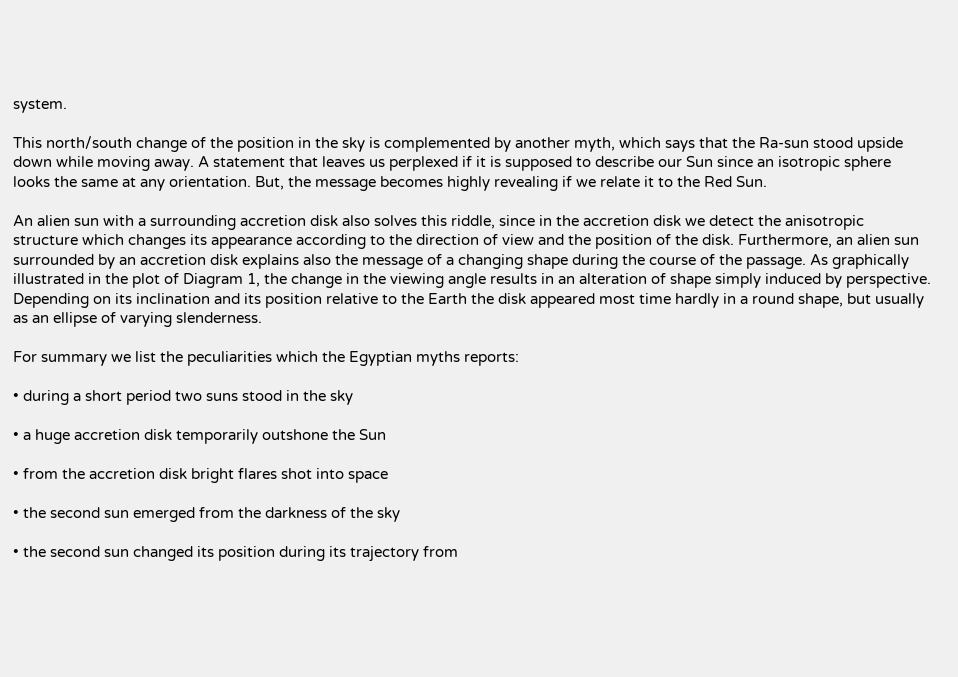system.

This north/south change of the position in the sky is complemented by another myth, which says that the Ra-sun stood upside down while moving away. A statement that leaves us perplexed if it is supposed to describe our Sun since an isotropic sphere looks the same at any orientation. But, the message becomes highly revealing if we relate it to the Red Sun.

An alien sun with a surrounding accretion disk also solves this riddle, since in the accretion disk we detect the anisotropic structure which changes its appearance according to the direction of view and the position of the disk. Furthermore, an alien sun surrounded by an accretion disk explains also the message of a changing shape during the course of the passage. As graphically illustrated in the plot of Diagram 1, the change in the viewing angle results in an alteration of shape simply induced by perspective. Depending on its inclination and its position relative to the Earth the disk appeared most time hardly in a round shape, but usually as an ellipse of varying slenderness.

For summary we list the peculiarities which the Egyptian myths reports:

• during a short period two suns stood in the sky

• a huge accretion disk temporarily outshone the Sun

• from the accretion disk bright flares shot into space

• the second sun emerged from the darkness of the sky

• the second sun changed its position during its trajectory from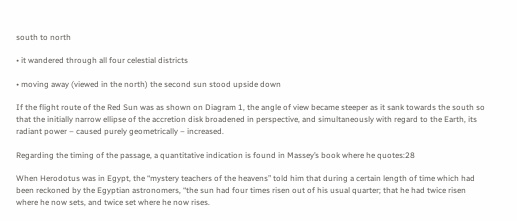south to north

• it wandered through all four celestial districts

• moving away (viewed in the north) the second sun stood upside down

If the flight route of the Red Sun was as shown on Diagram 1, the angle of view became steeper as it sank towards the south so that the initially narrow ellipse of the accretion disk broadened in perspective, and simultaneously with regard to the Earth, its radiant power – caused purely geometrically – increased.

Regarding the timing of the passage, a quantitative indication is found in Massey’s book where he quotes:28

When Herodotus was in Egypt, the “mystery teachers of the heavens” told him that during a certain length of time which had been reckoned by the Egyptian astronomers, “the sun had four times risen out of his usual quarter; that he had twice risen where he now sets, and twice set where he now rises.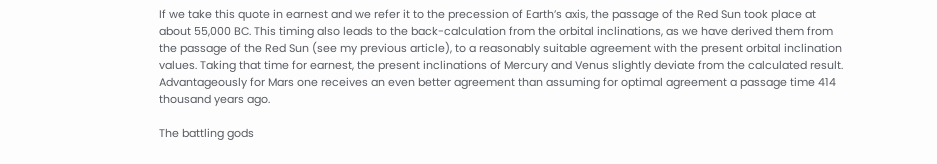If we take this quote in earnest and we refer it to the precession of Earth’s axis, the passage of the Red Sun took place at about 55,000 BC. This timing also leads to the back-calculation from the orbital inclinations, as we have derived them from the passage of the Red Sun (see my previous article), to a reasonably suitable agreement with the present orbital inclination values. Taking that time for earnest, the present inclinations of Mercury and Venus slightly deviate from the calculated result. Advantageously for Mars one receives an even better agreement than assuming for optimal agreement a passage time 414 thousand years ago.

The battling gods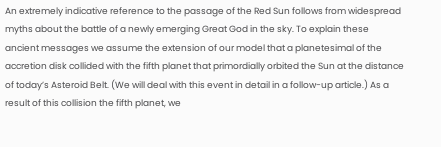An extremely indicative reference to the passage of the Red Sun follows from widespread myths about the battle of a newly emerging Great God in the sky. To explain these ancient messages we assume the extension of our model that a planetesimal of the accretion disk collided with the fifth planet that primordially orbited the Sun at the distance of today’s Asteroid Belt. (We will deal with this event in detail in a follow-up article.) As a result of this collision the fifth planet, we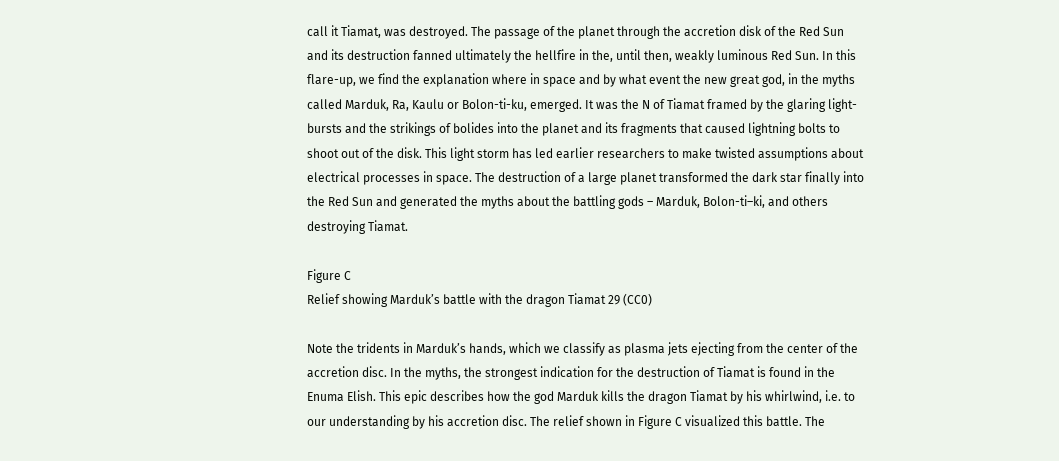call it Tiamat, was destroyed. The passage of the planet through the accretion disk of the Red Sun and its destruction fanned ultimately the hellfire in the, until then, weakly luminous Red Sun. In this flare-up, we find the explanation where in space and by what event the new great god, in the myths called Marduk, Ra, Kaulu or Bolon-ti-ku, emerged. It was the N of Tiamat framed by the glaring light-bursts and the strikings of bolides into the planet and its fragments that caused lightning bolts to shoot out of the disk. This light storm has led earlier researchers to make twisted assumptions about electrical processes in space. The destruction of a large planet transformed the dark star finally into the Red Sun and generated the myths about the battling gods – Marduk, Bolon-ti–ki, and others destroying Tiamat.

Figure C
Relief showing Marduk’s battle with the dragon Tiamat 29 (CC0)

Note the tridents in Marduk’s hands, which we classify as plasma jets ejecting from the center of the accretion disc. In the myths, the strongest indication for the destruction of Tiamat is found in the Enuma Elish. This epic describes how the god Marduk kills the dragon Tiamat by his whirlwind, i.e. to our understanding by his accretion disc. The relief shown in Figure C visualized this battle. The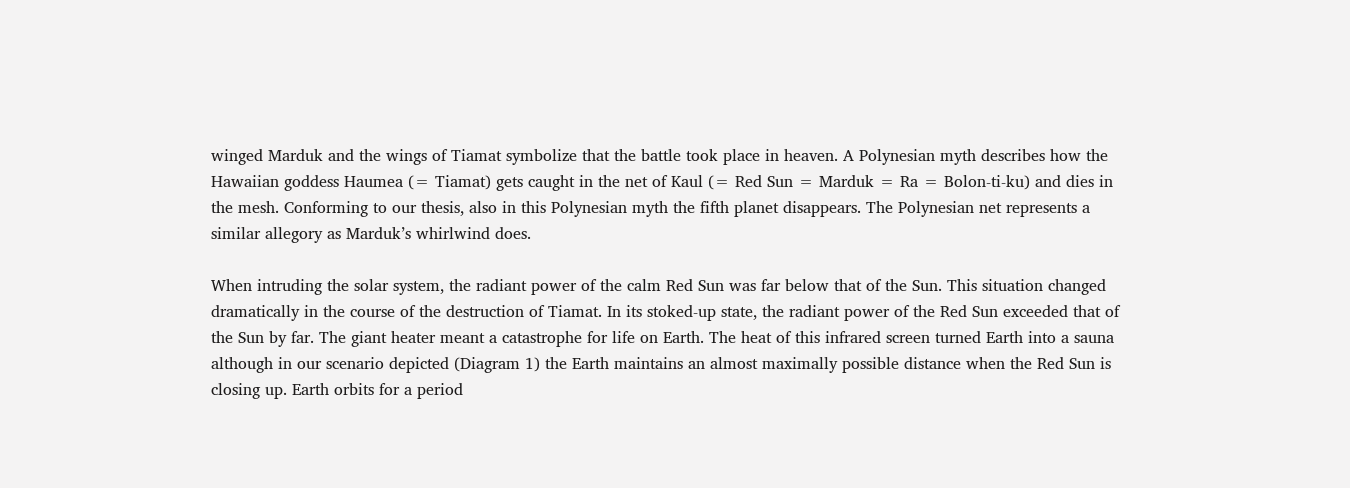winged Marduk and the wings of Tiamat symbolize that the battle took place in heaven. A Polynesian myth describes how the Hawaiian goddess Haumea (= Tiamat) gets caught in the net of Kaul (= Red Sun = Marduk = Ra = Bolon-ti-ku) and dies in the mesh. Conforming to our thesis, also in this Polynesian myth the fifth planet disappears. The Polynesian net represents a similar allegory as Marduk’s whirlwind does.

When intruding the solar system, the radiant power of the calm Red Sun was far below that of the Sun. This situation changed dramatically in the course of the destruction of Tiamat. In its stoked-up state, the radiant power of the Red Sun exceeded that of the Sun by far. The giant heater meant a catastrophe for life on Earth. The heat of this infrared screen turned Earth into a sauna although in our scenario depicted (Diagram 1) the Earth maintains an almost maximally possible distance when the Red Sun is closing up. Earth orbits for a period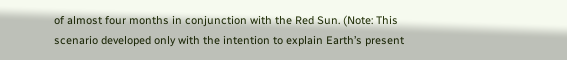of almost four months in conjunction with the Red Sun. (Note: This scenario developed only with the intention to explain Earth’s present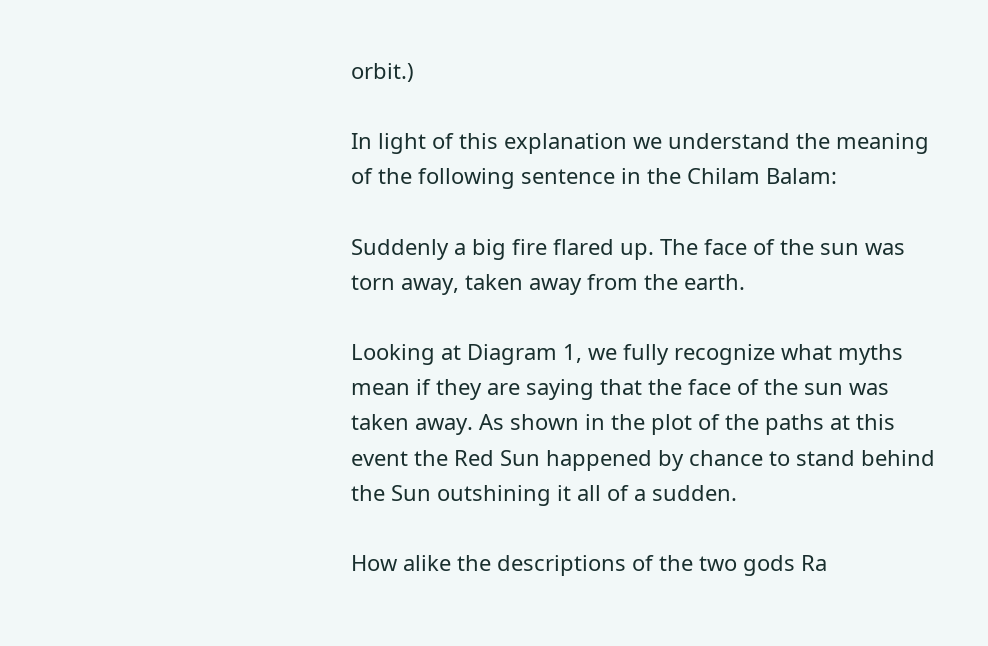orbit.)

In light of this explanation we understand the meaning of the following sentence in the Chilam Balam:

Suddenly a big fire flared up. The face of the sun was torn away, taken away from the earth.

Looking at Diagram 1, we fully recognize what myths mean if they are saying that the face of the sun was taken away. As shown in the plot of the paths at this event the Red Sun happened by chance to stand behind the Sun outshining it all of a sudden.

How alike the descriptions of the two gods Ra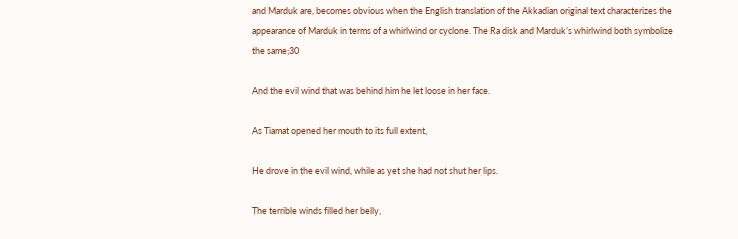and Marduk are, becomes obvious when the English translation of the Akkadian original text characterizes the appearance of Marduk in terms of a whirlwind or cyclone. The Ra disk and Marduk’s whirlwind both symbolize the same;30

And the evil wind that was behind him he let loose in her face.

As Tiamat opened her mouth to its full extent,

He drove in the evil wind, while as yet she had not shut her lips.

The terrible winds filled her belly,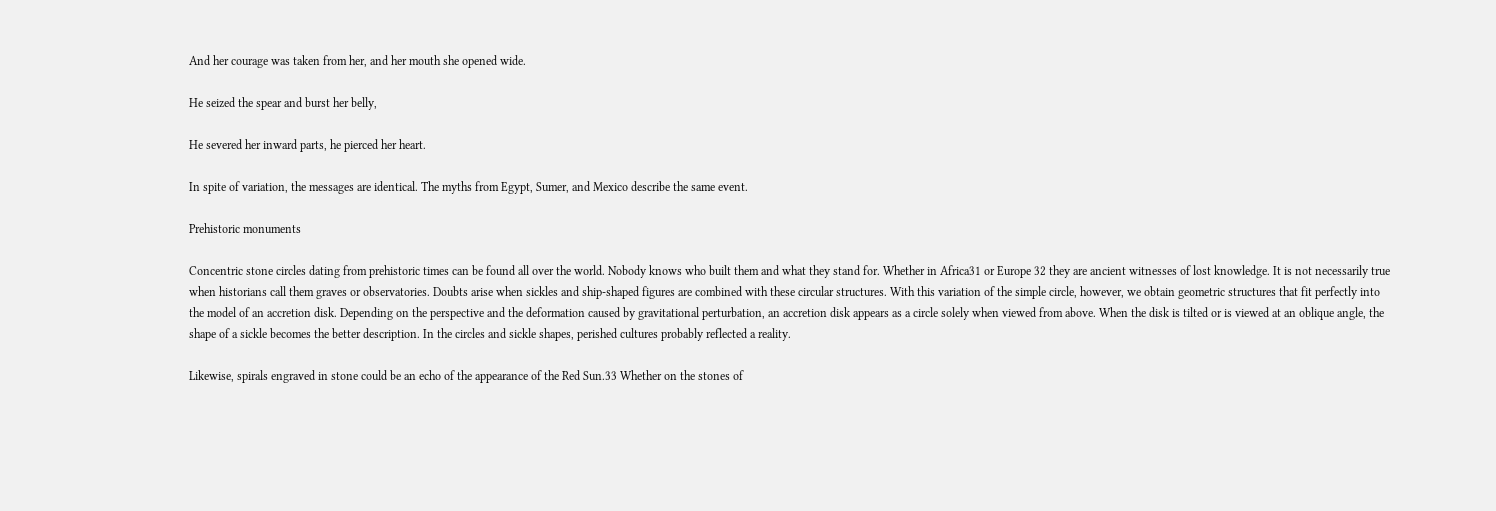And her courage was taken from her, and her mouth she opened wide.

He seized the spear and burst her belly,

He severed her inward parts, he pierced her heart.

In spite of variation, the messages are identical. The myths from Egypt, Sumer, and Mexico describe the same event.

Prehistoric monuments

Concentric stone circles dating from prehistoric times can be found all over the world. Nobody knows who built them and what they stand for. Whether in Africa31 or Europe 32 they are ancient witnesses of lost knowledge. It is not necessarily true when historians call them graves or observatories. Doubts arise when sickles and ship-shaped figures are combined with these circular structures. With this variation of the simple circle, however, we obtain geometric structures that fit perfectly into the model of an accretion disk. Depending on the perspective and the deformation caused by gravitational perturbation, an accretion disk appears as a circle solely when viewed from above. When the disk is tilted or is viewed at an oblique angle, the shape of a sickle becomes the better description. In the circles and sickle shapes, perished cultures probably reflected a reality.

Likewise, spirals engraved in stone could be an echo of the appearance of the Red Sun.33 Whether on the stones of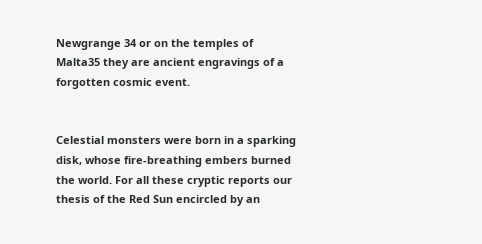Newgrange 34 or on the temples of Malta35 they are ancient engravings of a forgotten cosmic event.


Celestial monsters were born in a sparking disk, whose fire-breathing embers burned the world. For all these cryptic reports our thesis of the Red Sun encircled by an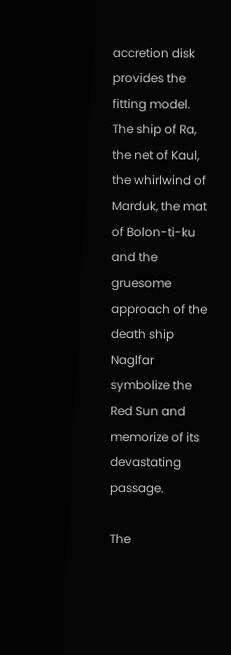accretion disk provides the fitting model. The ship of Ra, the net of Kaul, the whirlwind of Marduk, the mat of Bolon-ti-ku and the gruesome approach of the death ship Naglfar symbolize the Red Sun and memorize of its devastating passage.

The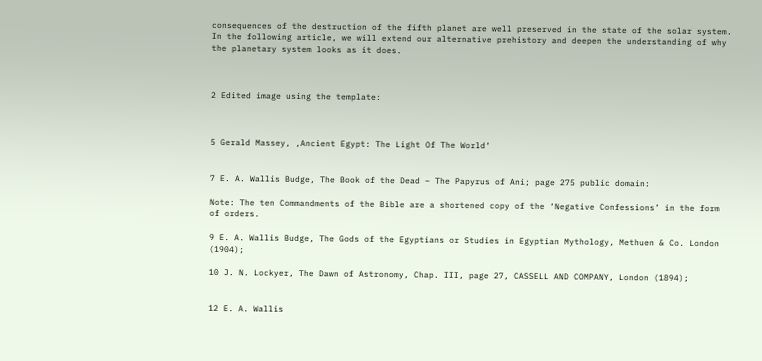consequences of the destruction of the fifth planet are well preserved in the state of the solar system. In the following article, we will extend our alternative prehistory and deepen the understanding of why the planetary system looks as it does.



2 Edited image using the template:



5 Gerald Massey, ‚Ancient Egypt: The Light Of The World‘


7 E. A. Wallis Budge, The Book of the Dead – The Papyrus of Ani; page 275 public domain:

Note: The ten Commandments of the Bible are a shortened copy of the ‘Negative Confessions’ in the form of orders.

9 E. A. Wallis Budge, The Gods of the Egyptians or Studies in Egyptian Mythology, Methuen & Co. London (1904);

10 J. N. Lockyer, The Dawn of Astronomy, Chap. III, page 27, CASSELL AND COMPANY, London (1894);


12 E. A. Wallis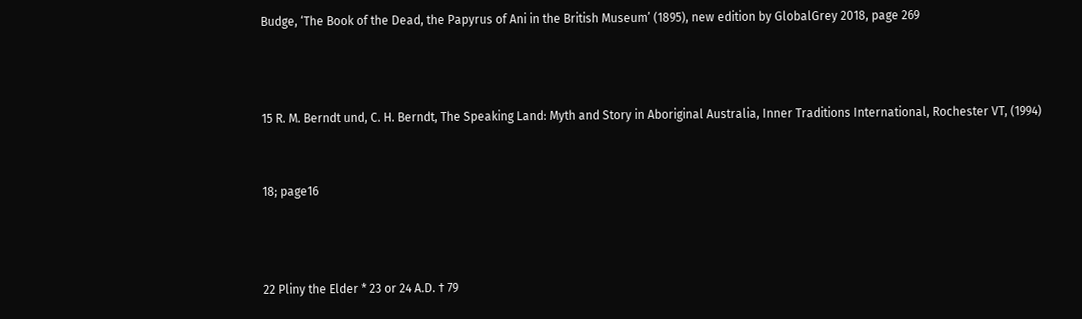Budge, ‘The Book of the Dead, the Papyrus of Ani in the British Museum’ (1895), new edition by GlobalGrey 2018, page 269



15 R. M. Berndt und, C. H. Berndt, The Speaking Land: Myth and Story in Aboriginal Australia, Inner Traditions International, Rochester VT, (1994)


18; page16



22 Pliny the Elder * 23 or 24 A.D. † 79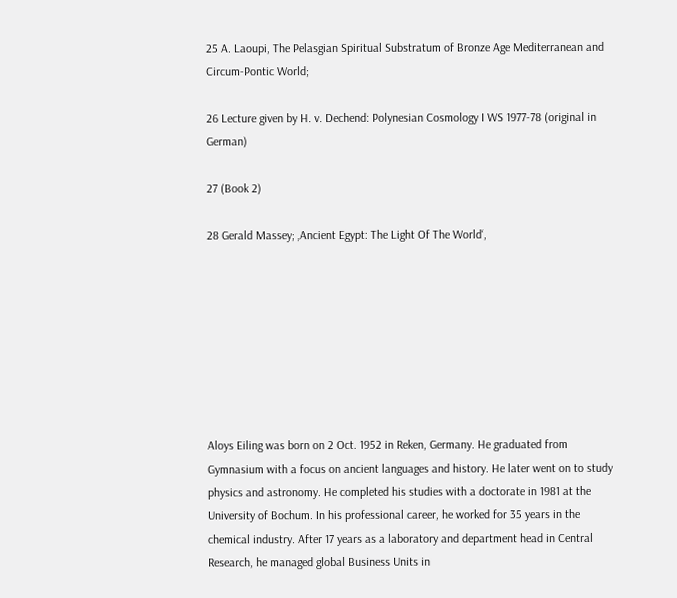25 A. Laoupi, The Pelasgian Spiritual Substratum of Bronze Age Mediterranean and Circum-Pontic World;

26 Lecture given by H. v. Dechend: Polynesian Cosmology I WS 1977-78 (original in German)

27 (Book 2)

28 Gerald Massey; ‚Ancient Egypt: The Light Of The World‘,








Aloys Eiling was born on 2 Oct. 1952 in Reken, Germany. He graduated from Gymnasium with a focus on ancient languages and history. He later went on to study physics and astronomy. He completed his studies with a doctorate in 1981 at the University of Bochum. In his professional career, he worked for 35 years in the chemical industry. After 17 years as a laboratory and department head in Central Research, he managed global Business Units in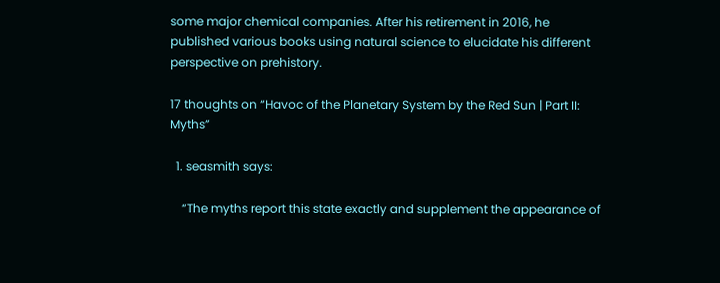some major chemical companies. After his retirement in 2016, he published various books using natural science to elucidate his different perspective on prehistory.

17 thoughts on “Havoc of the Planetary System by the Red Sun | Part II: Myths”

  1. seasmith says:

    “The myths report this state exactly and supplement the appearance of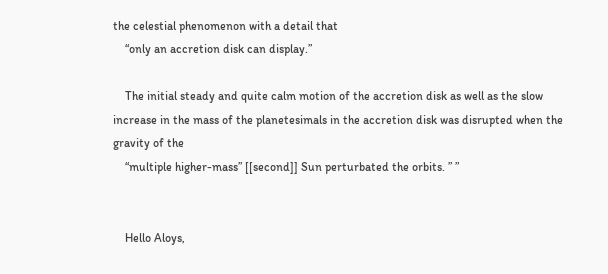the celestial phenomenon with a detail that
    “only an accretion disk can display.”

    The initial steady and quite calm motion of the accretion disk as well as the slow increase in the mass of the planetesimals in the accretion disk was disrupted when the gravity of the
    “multiple higher-mass” [[second]] Sun perturbated the orbits. ” ”


    Hello Aloys,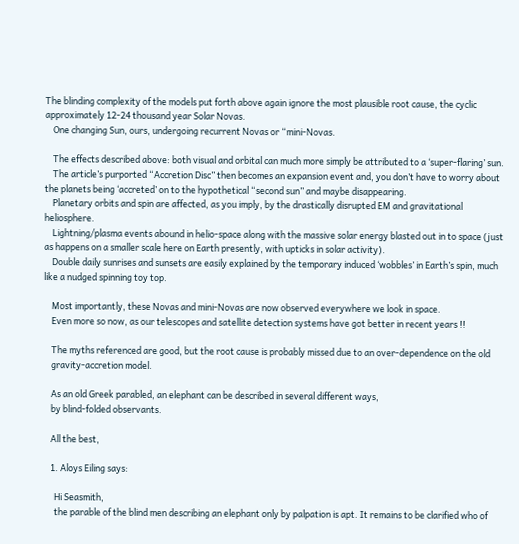The blinding complexity of the models put forth above again ignore the most plausible root cause, the cyclic approximately 12-24 thousand year Solar Novas.
    One changing Sun, ours, undergoing recurrent Novas or “mini-Novas.

    The effects described above: both visual and orbital can much more simply be attributed to a ‘super-flaring’ sun.
    The article’s purported “Accretion Disc” then becomes an expansion event and, you don’t have to worry about the planets being ‘accreted’ on to the hypothetical “second sun” and maybe disappearing.
    Planetary orbits and spin are affected, as you imply, by the drastically disrupted EM and gravitational heliosphere.
    Lightning/plasma events abound in helio-space along with the massive solar energy blasted out in to space (just as happens on a smaller scale here on Earth presently, with upticks in solar activity).
    Double daily sunrises and sunsets are easily explained by the temporary induced ‘wobbles’ in Earth’s spin, much like a nudged spinning toy top.

    Most importantly, these Novas and mini-Novas are now observed everywhere we look in space.
    Even more so now, as our telescopes and satellite detection systems have got better in recent years !!

    The myths referenced are good, but the root cause is probably missed due to an over-dependence on the old
    gravity-accretion model.

    As an old Greek parabled, an elephant can be described in several different ways,
    by blind-folded observants.

    All the best,

    1. Aloys Eiling says:

      Hi Seasmith,
      the parable of the blind men describing an elephant only by palpation is apt. It remains to be clarified who of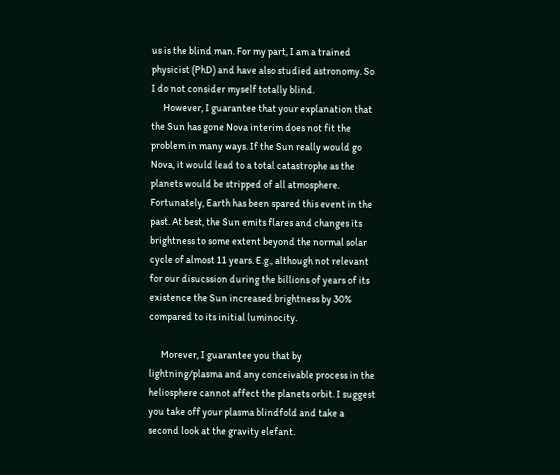us is the blind man. For my part, I am a trained physicist (PhD) and have also studied astronomy. So I do not consider myself totally blind.
      However, I guarantee that your explanation that the Sun has gone Nova interim does not fit the problem in many ways. If the Sun really would go Nova, it would lead to a total catastrophe as the planets would be stripped of all atmosphere. Fortunately, Earth has been spared this event in the past. At best, the Sun emits flares and changes its brightness to some extent beyond the normal solar cycle of almost 11 years. E.g., although not relevant for our disucssion during the billions of years of its existence the Sun increased brightness by 30% compared to its initial luminocity.

      Morever, I guarantee you that by lightning/plasma and any conceivable process in the heliosphere cannot affect the planets orbit. I suggest you take off your plasma blindfold and take a second look at the gravity elefant.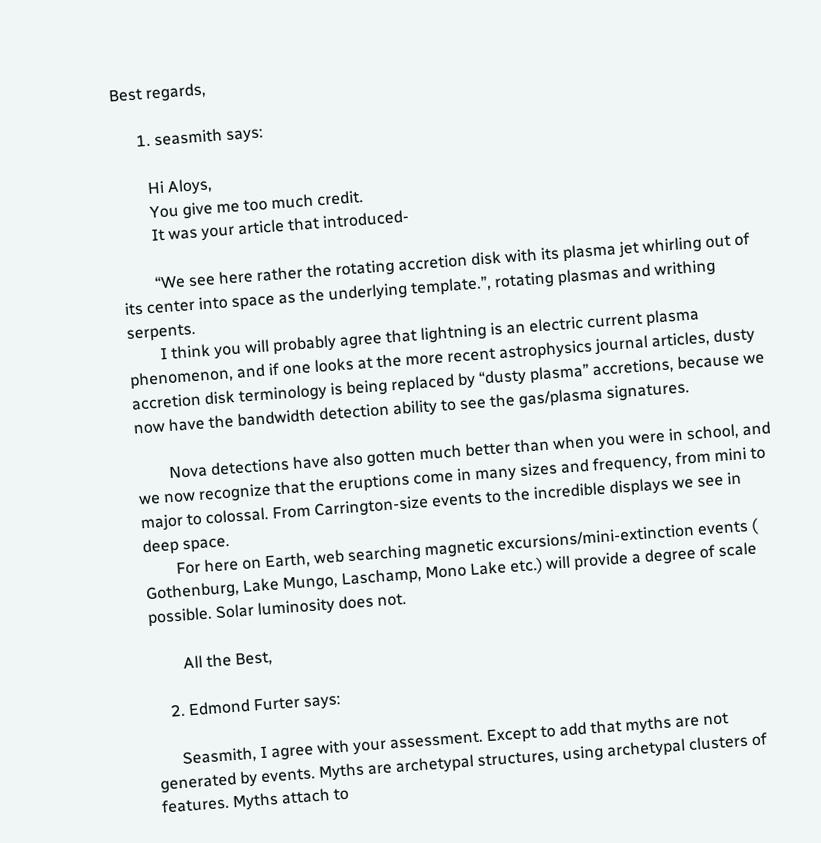Best regards,

      1. seasmith says:

        Hi Aloys,
        You give me too much credit.
        It was your article that introduced-

        “We see here rather the rotating accretion disk with its plasma jet whirling out of its center into space as the underlying template.”, rotating plasmas and writhing serpents.
        I think you will probably agree that lightning is an electric current plasma phenomenon, and if one looks at the more recent astrophysics journal articles, dusty accretion disk terminology is being replaced by “dusty plasma” accretions, because we now have the bandwidth detection ability to see the gas/plasma signatures.

        Nova detections have also gotten much better than when you were in school, and we now recognize that the eruptions come in many sizes and frequency, from mini to major to colossal. From Carrington-size events to the incredible displays we see in deep space.
        For here on Earth, web searching magnetic excursions/mini-extinction events ( Gothenburg, Lake Mungo, Laschamp, Mono Lake etc.) will provide a degree of scale possible. Solar luminosity does not.

        All the Best,

    2. Edmond Furter says:

      Seasmith, I agree with your assessment. Except to add that myths are not generated by events. Myths are archetypal structures, using archetypal clusters of features. Myths attach to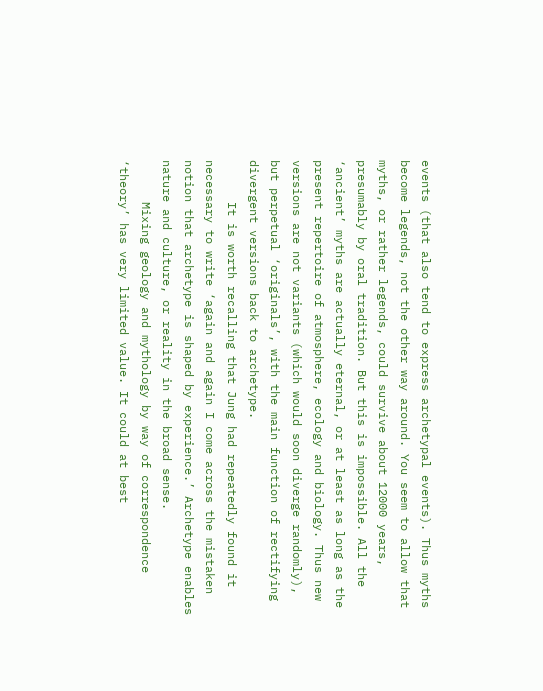events (that also tend to express archetypal events). Thus myths become legends, not the other way around. You seem to allow that myths, or rather legends, could survive about 12000 years, presumably by oral tradition. But this is impossible. All the ‘ancient’ myths are actually eternal, or at least as long as the present repertoire of atmosphere, ecology and biology. Thus new versions are not variants (which would soon diverge randomly), but perpetual ‘originals’, with the main function of rectifying divergent versions back to archetype.
      It is worth recalling that Jung had repeatedly found it necessary to write ‘again and again I come across the mistaken notion that archetype is shaped by experience.’ Archetype enables nature and culture, or reality in the broad sense.
      Mixing geology and mythology by way of correspondence ‘theory’ has very limited value. It could at best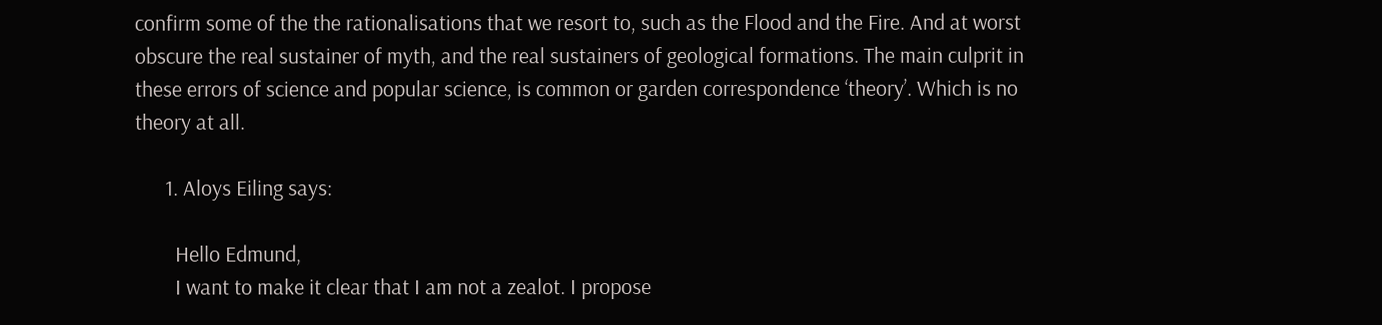confirm some of the the rationalisations that we resort to, such as the Flood and the Fire. And at worst obscure the real sustainer of myth, and the real sustainers of geological formations. The main culprit in these errors of science and popular science, is common or garden correspondence ‘theory’. Which is no theory at all.

      1. Aloys Eiling says:

        Hello Edmund,
        I want to make it clear that I am not a zealot. I propose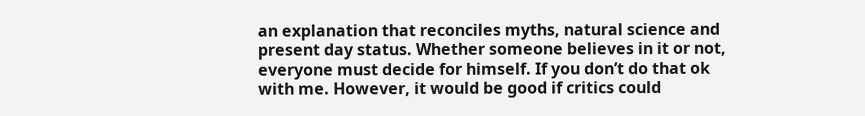an explanation that reconciles myths, natural science and present day status. Whether someone believes in it or not, everyone must decide for himself. If you don’t do that ok with me. However, it would be good if critics could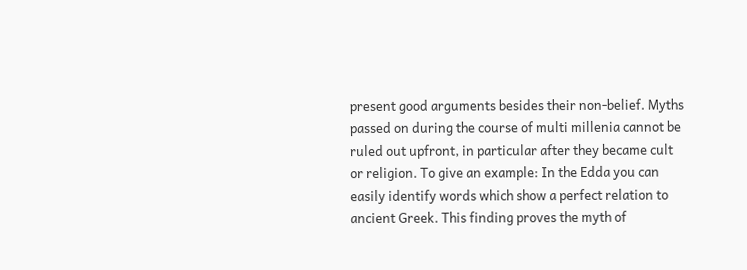present good arguments besides their non-belief. Myths passed on during the course of multi millenia cannot be ruled out upfront, in particular after they became cult or religion. To give an example: In the Edda you can easily identify words which show a perfect relation to ancient Greek. This finding proves the myth of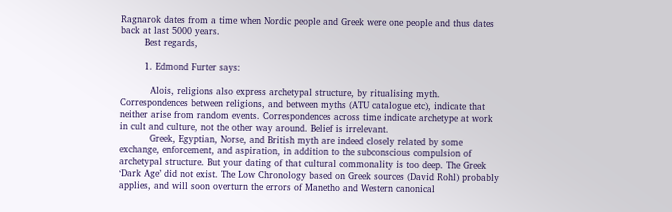Ragnarok dates from a time when Nordic people and Greek were one people and thus dates back at last 5000 years.
        Best regards,

        1. Edmond Furter says:

          Alois, religions also express archetypal structure, by ritualising myth. Correspondences between religions, and between myths (ATU catalogue etc), indicate that neither arise from random events. Correspondences across time indicate archetype at work in cult and culture, not the other way around. Belief is irrelevant.
          Greek, Egyptian, Norse, and British myth are indeed closely related by some exchange, enforcement, and aspiration, in addition to the subconscious compulsion of archetypal structure. But your dating of that cultural commonality is too deep. The Greek ‘Dark Age’ did not exist. The Low Chronology based on Greek sources (David Rohl) probably applies, and will soon overturn the errors of Manetho and Western canonical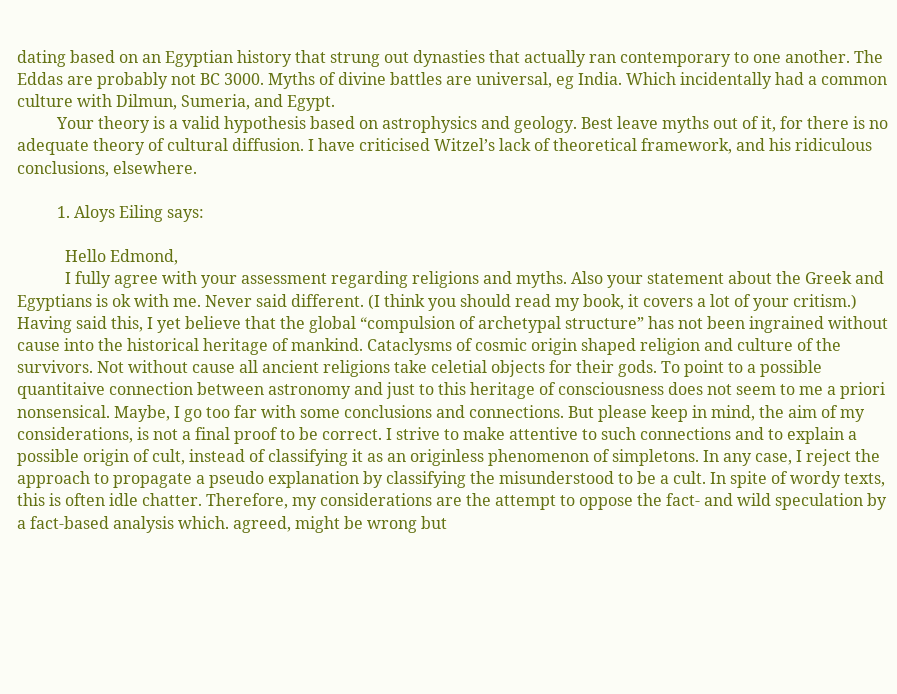dating based on an Egyptian history that strung out dynasties that actually ran contemporary to one another. The Eddas are probably not BC 3000. Myths of divine battles are universal, eg India. Which incidentally had a common culture with Dilmun, Sumeria, and Egypt.
          Your theory is a valid hypothesis based on astrophysics and geology. Best leave myths out of it, for there is no adequate theory of cultural diffusion. I have criticised Witzel’s lack of theoretical framework, and his ridiculous conclusions, elsewhere.

          1. Aloys Eiling says:

            Hello Edmond,
            I fully agree with your assessment regarding religions and myths. Also your statement about the Greek and Egyptians is ok with me. Never said different. (I think you should read my book, it covers a lot of your critism.) Having said this, I yet believe that the global “compulsion of archetypal structure” has not been ingrained without cause into the historical heritage of mankind. Cataclysms of cosmic origin shaped religion and culture of the survivors. Not without cause all ancient religions take celetial objects for their gods. To point to a possible quantitaive connection between astronomy and just to this heritage of consciousness does not seem to me a priori nonsensical. Maybe, I go too far with some conclusions and connections. But please keep in mind, the aim of my considerations, is not a final proof to be correct. I strive to make attentive to such connections and to explain a possible origin of cult, instead of classifying it as an originless phenomenon of simpletons. In any case, I reject the approach to propagate a pseudo explanation by classifying the misunderstood to be a cult. In spite of wordy texts, this is often idle chatter. Therefore, my considerations are the attempt to oppose the fact- and wild speculation by a fact-based analysis which. agreed, might be wrong but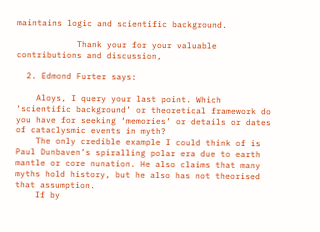maintains logic and scientific background.

            Thank your for your valuable contributions and discussion,

  2. Edmond Furter says:

    Aloys, I query your last point. Which ‘scientific background’ or theoretical framework do you have for seeking ‘memories’ or details or dates of cataclysmic events in myth?
    The only credible example I could think of is Paul Dunbaven’s spiralling polar era due to earth mantle or core nunation. He also claims that many myths hold history, but he also has not theorised that assumption.
    If by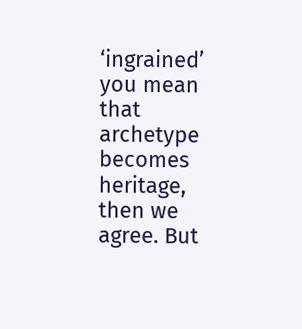‘ingrained’ you mean that archetype becomes heritage, then we agree. But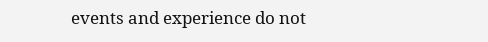events and experience do not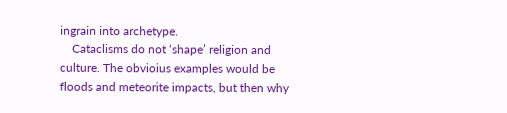ingrain into archetype.
    Cataclisms do not ‘shape’ religion and culture. The obvioius examples would be floods and meteorite impacts, but then why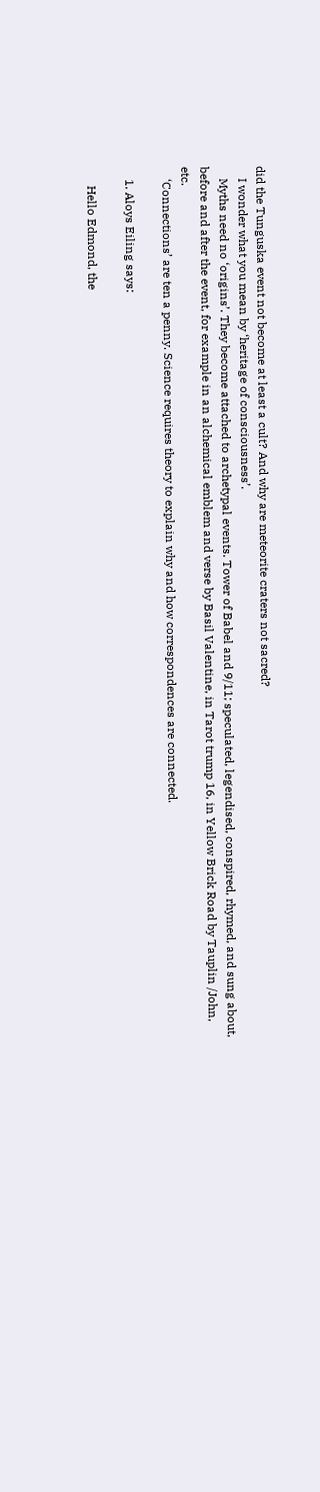did the Tunguska event not become at least a cult? And why are meteorite craters not sacred?
    I wonder what you mean by ‘heritage of consciousness’.
    Myths need no ‘origins’. They become attached to archetypal events. Tower of Babel and 9/11; speculated, legendised, conspired, rhymed, and sung about, before and after the event, for example in an alchemical emblem and verse by Basil Valentine, in Tarot trump 16, in Yellow Brick Road by Tauplin /John, etc.
    ‘Connections’ are ten a penny. Science requires theory to explain why and how correspondences are connected.

    1. Aloys Eiling says:

      Hello Edmond, the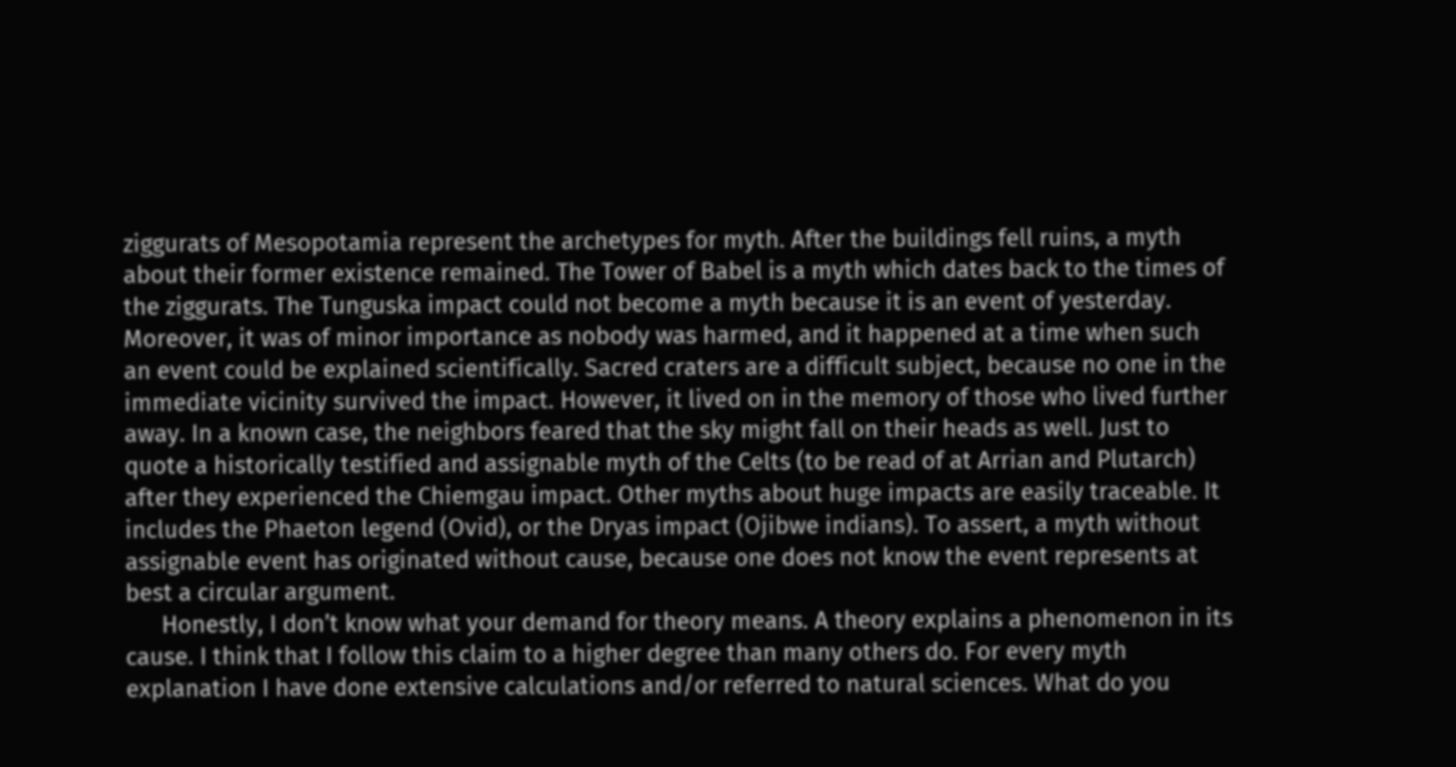ziggurats of Mesopotamia represent the archetypes for myth. After the buildings fell ruins, a myth about their former existence remained. The Tower of Babel is a myth which dates back to the times of the ziggurats. The Tunguska impact could not become a myth because it is an event of yesterday. Moreover, it was of minor importance as nobody was harmed, and it happened at a time when such an event could be explained scientifically. Sacred craters are a difficult subject, because no one in the immediate vicinity survived the impact. However, it lived on in the memory of those who lived further away. In a known case, the neighbors feared that the sky might fall on their heads as well. Just to quote a historically testified and assignable myth of the Celts (to be read of at Arrian and Plutarch) after they experienced the Chiemgau impact. Other myths about huge impacts are easily traceable. It includes the Phaeton legend (Ovid), or the Dryas impact (Ojibwe indians). To assert, a myth without assignable event has originated without cause, because one does not know the event represents at best a circular argument.
      Honestly, I don’t know what your demand for theory means. A theory explains a phenomenon in its cause. I think that I follow this claim to a higher degree than many others do. For every myth explanation I have done extensive calculations and/or referred to natural sciences. What do you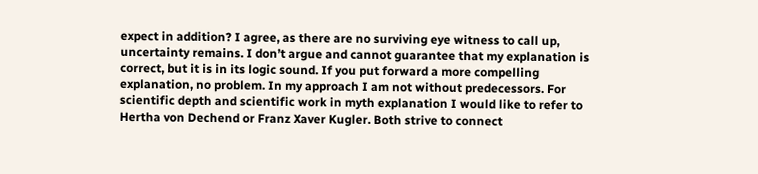expect in addition? I agree, as there are no surviving eye witness to call up, uncertainty remains. I don’t argue and cannot guarantee that my explanation is correct, but it is in its logic sound. If you put forward a more compelling explanation, no problem. In my approach I am not without predecessors. For scientific depth and scientific work in myth explanation I would like to refer to Hertha von Dechend or Franz Xaver Kugler. Both strive to connect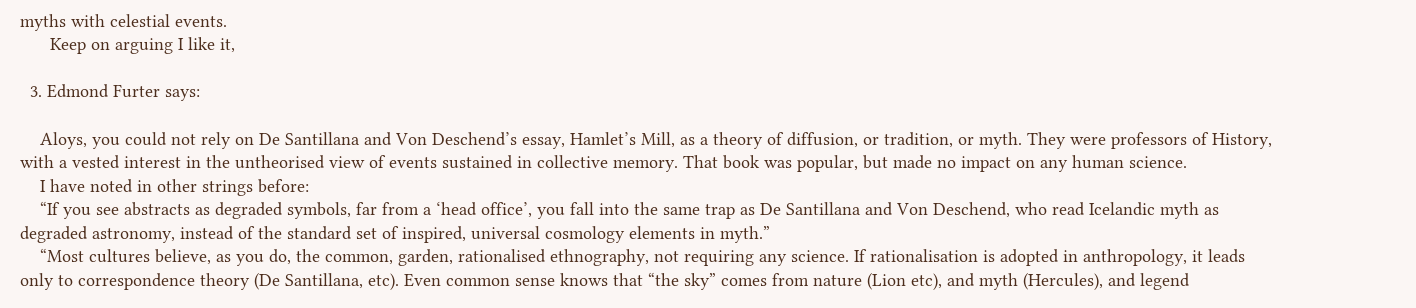myths with celestial events.
      Keep on arguing I like it,

  3. Edmond Furter says:

    Aloys, you could not rely on De Santillana and Von Deschend’s essay, Hamlet’s Mill, as a theory of diffusion, or tradition, or myth. They were professors of History, with a vested interest in the untheorised view of events sustained in collective memory. That book was popular, but made no impact on any human science.
    I have noted in other strings before:
    “If you see abstracts as degraded symbols, far from a ‘head office’, you fall into the same trap as De Santillana and Von Deschend, who read Icelandic myth as degraded astronomy, instead of the standard set of inspired, universal cosmology elements in myth.”
    “Most cultures believe, as you do, the common, garden, rationalised ethnography, not requiring any science. If rationalisation is adopted in anthropology, it leads only to correspondence theory (De Santillana, etc). Even common sense knows that “the sky” comes from nature (Lion etc), and myth (Hercules), and legend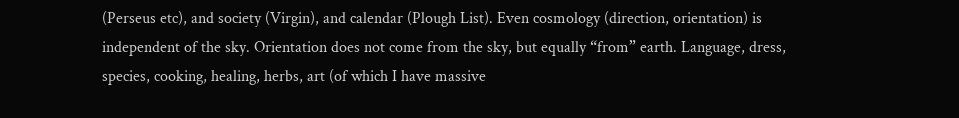(Perseus etc), and society (Virgin), and calendar (Plough List). Even cosmology (direction, orientation) is independent of the sky. Orientation does not come from the sky, but equally “from” earth. Language, dress, species, cooking, healing, herbs, art (of which I have massive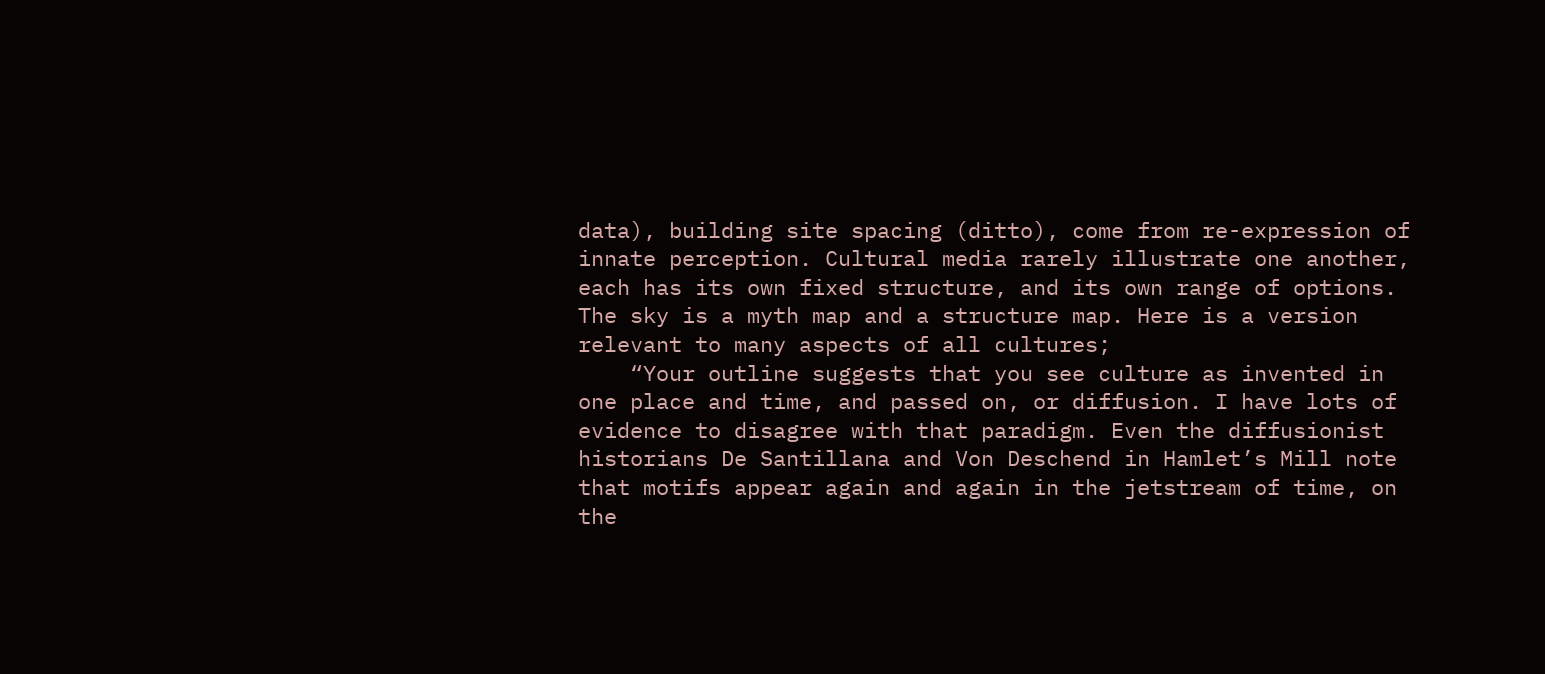data), building site spacing (ditto), come from re-expression of innate perception. Cultural media rarely illustrate one another, each has its own fixed structure, and its own range of options. The sky is a myth map and a structure map. Here is a version relevant to many aspects of all cultures;
    “Your outline suggests that you see culture as invented in one place and time, and passed on, or diffusion. I have lots of evidence to disagree with that paradigm. Even the diffusionist historians De Santillana and Von Deschend in Hamlet’s Mill note that motifs appear again and again in the jetstream of time, on the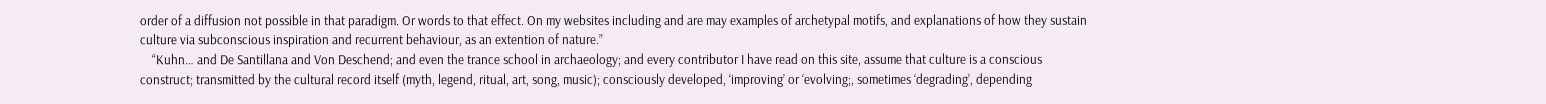order of a diffusion not possible in that paradigm. Or words to that effect. On my websites including and are may examples of archetypal motifs, and explanations of how they sustain culture via subconscious inspiration and recurrent behaviour, as an extention of nature.”
    “Kuhn… and De Santillana and Von Deschend; and even the trance school in archaeology; and every contributor I have read on this site, assume that culture is a conscious construct; transmitted by the cultural record itself (myth, legend, ritual, art, song, music); consciously developed, ‘improving’ or ‘evolving;, sometimes ‘degrading’, depending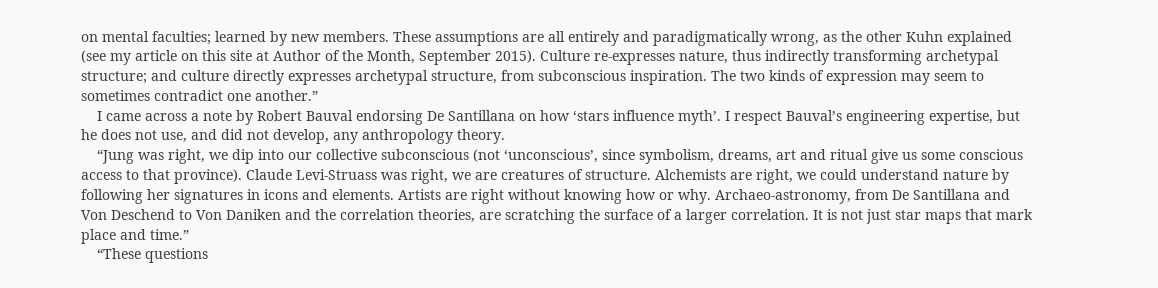on mental faculties; learned by new members. These assumptions are all entirely and paradigmatically wrong, as the other Kuhn explained (see my article on this site at Author of the Month, September 2015). Culture re-expresses nature, thus indirectly transforming archetypal structure; and culture directly expresses archetypal structure, from subconscious inspiration. The two kinds of expression may seem to sometimes contradict one another.”
    I came across a note by Robert Bauval endorsing De Santillana on how ‘stars influence myth’. I respect Bauval’s engineering expertise, but he does not use, and did not develop, any anthropology theory.
    “Jung was right, we dip into our collective subconscious (not ‘unconscious’, since symbolism, dreams, art and ritual give us some conscious access to that province). Claude Levi-Struass was right, we are creatures of structure. Alchemists are right, we could understand nature by following her signatures in icons and elements. Artists are right without knowing how or why. Archaeo-astronomy, from De Santillana and Von Deschend to Von Daniken and the correlation theories, are scratching the surface of a larger correlation. It is not just star maps that mark place and time.”
    “These questions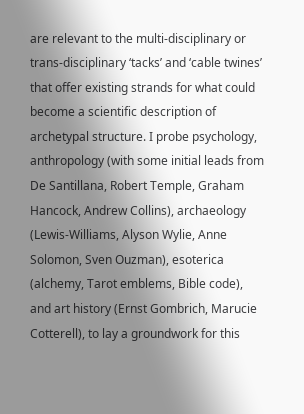are relevant to the multi-disciplinary or trans-disciplinary ‘tacks’ and ‘cable twines’ that offer existing strands for what could become a scientific description of archetypal structure. I probe psychology, anthropology (with some initial leads from De Santillana, Robert Temple, Graham Hancock, Andrew Collins), archaeology (Lewis-Williams, Alyson Wylie, Anne Solomon, Sven Ouzman), esoterica (alchemy, Tarot emblems, Bible code), and art history (Ernst Gombrich, Marucie Cotterell), to lay a groundwork for this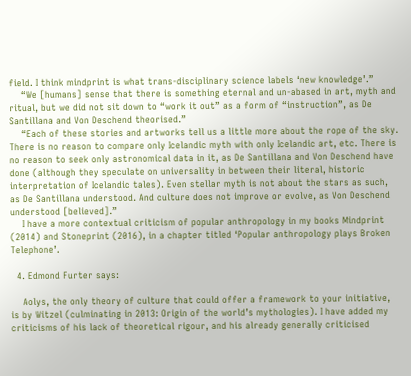field. I think mindprint is what trans-disciplinary science labels ‘new knowledge’.”
    “We [humans] sense that there is something eternal and un-abased in art, myth and ritual, but we did not sit down to “work it out” as a form of “instruction”, as De Santillana and Von Deschend theorised.”
    “Each of these stories and artworks tell us a little more about the rope of the sky. There is no reason to compare only Icelandic myth with only Icelandic art, etc. There is no reason to seek only astronomical data in it, as De Santillana and Von Deschend have done (although they speculate on universality in between their literal, historic interpretation of Icelandic tales). Even stellar myth is not about the stars as such, as De Santillana understood. And culture does not improve or evolve, as Von Deschend understood [believed].”
    I have a more contextual criticism of popular anthropology in my books Mindprint (2014) and Stoneprint (2016), in a chapter titled ‘Popular anthropology plays Broken Telephone’.

  4. Edmond Furter says:

    Aolys, the only theory of culture that could offer a framework to your initiative, is by Witzel (culminating in 2013: Origin of the world’s mythologies). I have added my criticisms of his lack of theoretical rigour, and his already generally criticised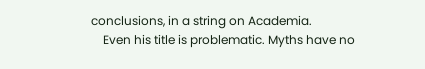conclusions, in a string on Academia.
    Even his title is problematic. Myths have no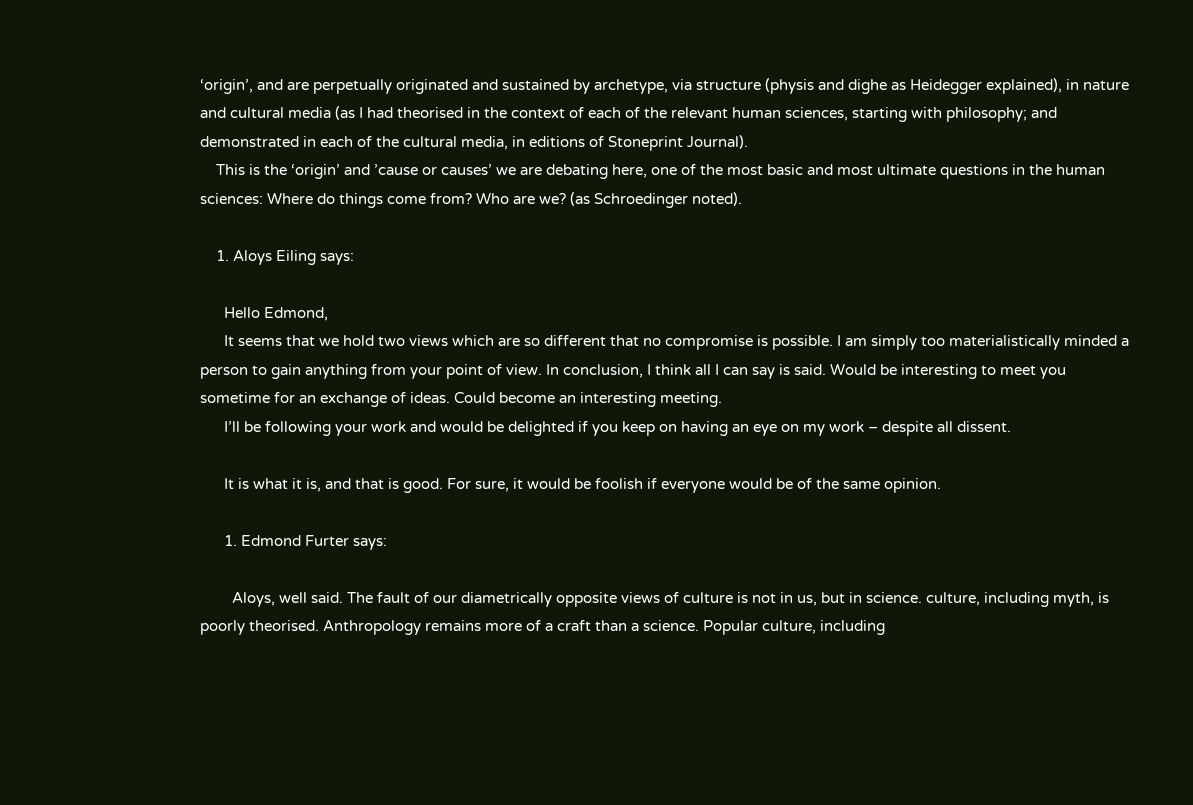‘origin’, and are perpetually originated and sustained by archetype, via structure (physis and dighe as Heidegger explained), in nature and cultural media (as I had theorised in the context of each of the relevant human sciences, starting with philosophy; and demonstrated in each of the cultural media, in editions of Stoneprint Journal).
    This is the ‘origin’ and ’cause or causes’ we are debating here, one of the most basic and most ultimate questions in the human sciences: Where do things come from? Who are we? (as Schroedinger noted).

    1. Aloys Eiling says:

      Hello Edmond,
      It seems that we hold two views which are so different that no compromise is possible. I am simply too materialistically minded a person to gain anything from your point of view. In conclusion, I think all I can say is said. Would be interesting to meet you sometime for an exchange of ideas. Could become an interesting meeting.
      I’ll be following your work and would be delighted if you keep on having an eye on my work – despite all dissent.

      It is what it is, and that is good. For sure, it would be foolish if everyone would be of the same opinion.

      1. Edmond Furter says:

        Aloys, well said. The fault of our diametrically opposite views of culture is not in us, but in science. culture, including myth, is poorly theorised. Anthropology remains more of a craft than a science. Popular culture, including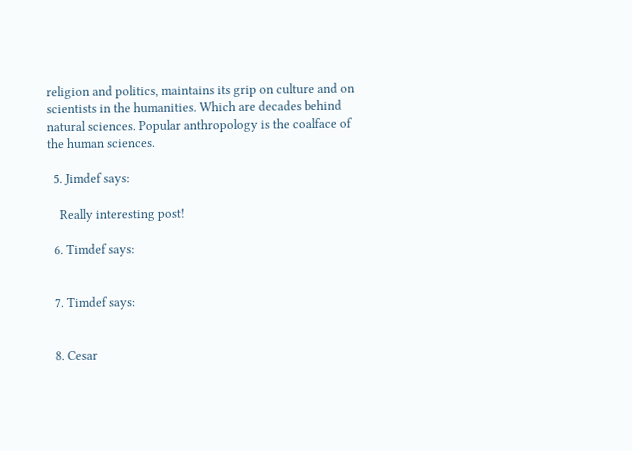religion and politics, maintains its grip on culture and on scientists in the humanities. Which are decades behind natural sciences. Popular anthropology is the coalface of the human sciences.

  5. Jimdef says:

    Really interesting post!

  6. Timdef says:


  7. Timdef says:


  8. Cesar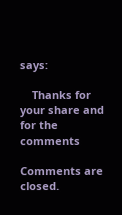says:

    Thanks for your share and for the comments

Comments are closed.